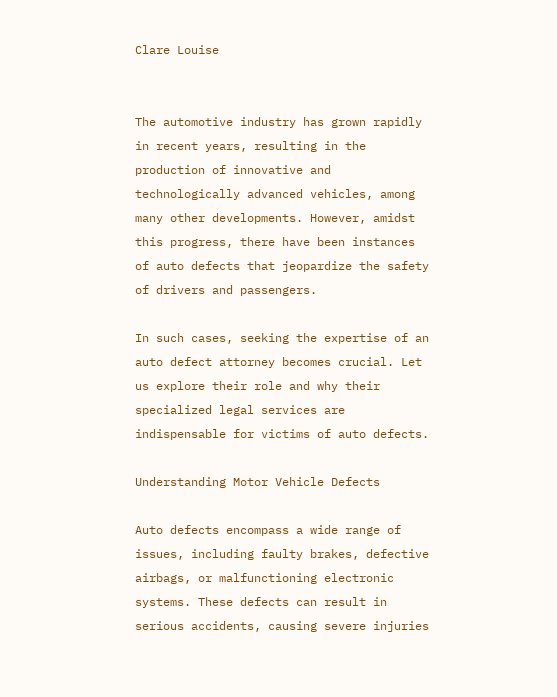Clare Louise


The automotive industry has grown rapidly in recent years, resulting in the production of innovative and technologically advanced vehicles, among many other developments. However, amidst this progress, there have been instances of auto defects that jeopardize the safety of drivers and passengers.

In such cases, seeking the expertise of an auto defect attorney becomes crucial. Let us explore their role and why their specialized legal services are indispensable for victims of auto defects.

Understanding Motor Vehicle Defects

Auto defects encompass a wide range of issues, including faulty brakes, defective airbags, or malfunctioning electronic systems. These defects can result in serious accidents, causing severe injuries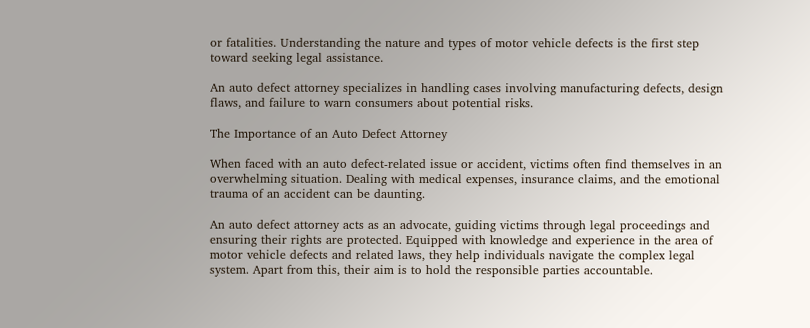or fatalities. Understanding the nature and types of motor vehicle defects is the first step toward seeking legal assistance.

An auto defect attorney specializes in handling cases involving manufacturing defects, design flaws, and failure to warn consumers about potential risks.

The Importance of an Auto Defect Attorney

When faced with an auto defect-related issue or accident, victims often find themselves in an overwhelming situation. Dealing with medical expenses, insurance claims, and the emotional trauma of an accident can be daunting.

An auto defect attorney acts as an advocate, guiding victims through legal proceedings and ensuring their rights are protected. Equipped with knowledge and experience in the area of motor vehicle defects and related laws, they help individuals navigate the complex legal system. Apart from this, their aim is to hold the responsible parties accountable.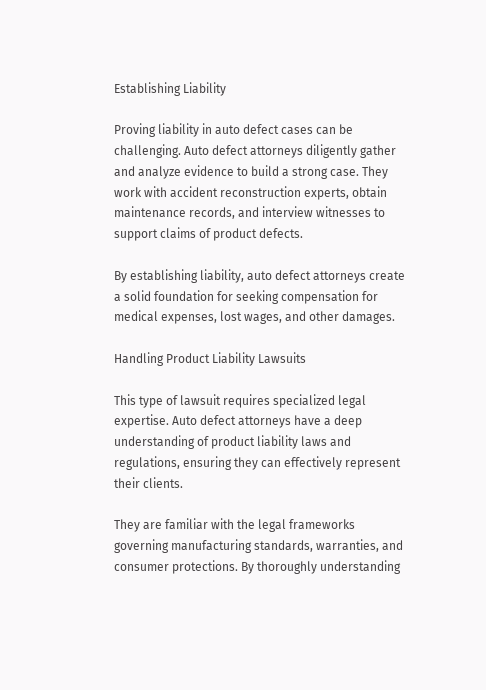Establishing Liability

Proving liability in auto defect cases can be challenging. Auto defect attorneys diligently gather and analyze evidence to build a strong case. They work with accident reconstruction experts, obtain maintenance records, and interview witnesses to support claims of product defects.

By establishing liability, auto defect attorneys create a solid foundation for seeking compensation for medical expenses, lost wages, and other damages.

Handling Product Liability Lawsuits

This type of lawsuit requires specialized legal expertise. Auto defect attorneys have a deep understanding of product liability laws and regulations, ensuring they can effectively represent their clients.

They are familiar with the legal frameworks governing manufacturing standards, warranties, and consumer protections. By thoroughly understanding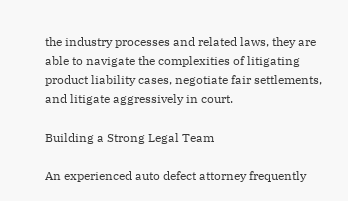the industry processes and related laws, they are able to navigate the complexities of litigating product liability cases, negotiate fair settlements, and litigate aggressively in court.

Building a Strong Legal Team

An experienced auto defect attorney frequently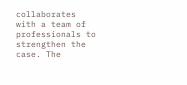collaborates with a team of professionals to strengthen the case. The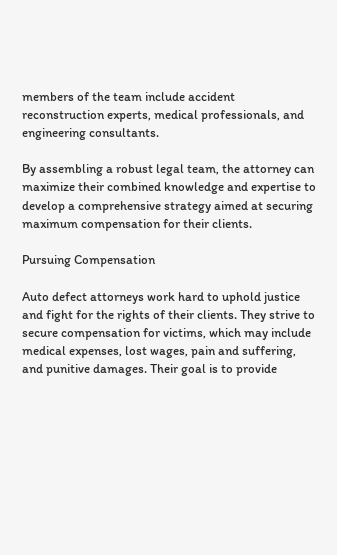members of the team include accident reconstruction experts, medical professionals, and engineering consultants.

By assembling a robust legal team, the attorney can maximize their combined knowledge and expertise to develop a comprehensive strategy aimed at securing maximum compensation for their clients.

Pursuing Compensation

Auto defect attorneys work hard to uphold justice and fight for the rights of their clients. They strive to secure compensation for victims, which may include medical expenses, lost wages, pain and suffering, and punitive damages. Their goal is to provide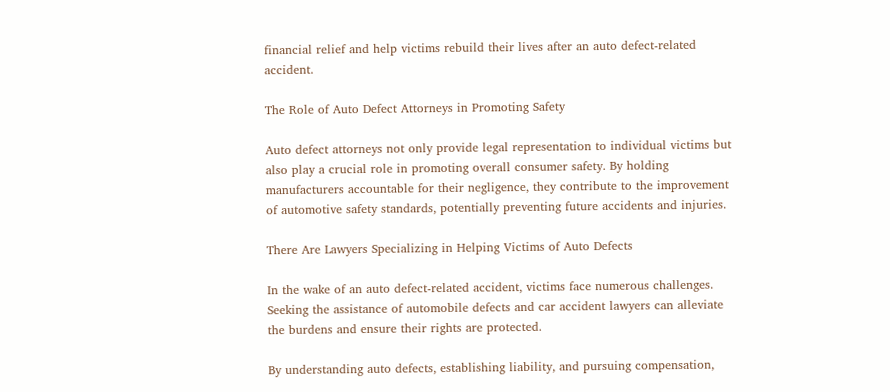financial relief and help victims rebuild their lives after an auto defect-related accident.

The Role of Auto Defect Attorneys in Promoting Safety

Auto defect attorneys not only provide legal representation to individual victims but also play a crucial role in promoting overall consumer safety. By holding manufacturers accountable for their negligence, they contribute to the improvement of automotive safety standards, potentially preventing future accidents and injuries.

There Are Lawyers Specializing in Helping Victims of Auto Defects

In the wake of an auto defect-related accident, victims face numerous challenges. Seeking the assistance of automobile defects and car accident lawyers can alleviate the burdens and ensure their rights are protected.

By understanding auto defects, establishing liability, and pursuing compensation,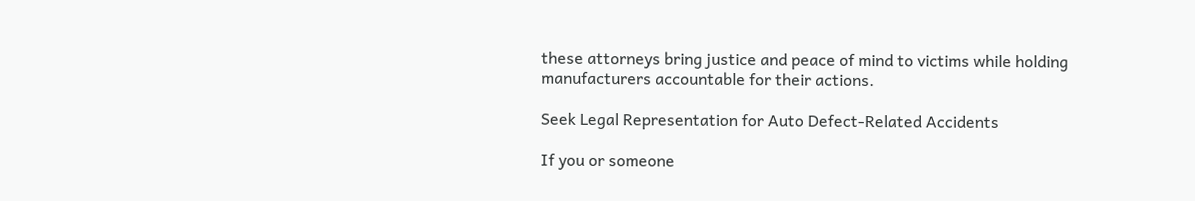these attorneys bring justice and peace of mind to victims while holding manufacturers accountable for their actions.

Seek Legal Representation for Auto Defect-Related Accidents

If you or someone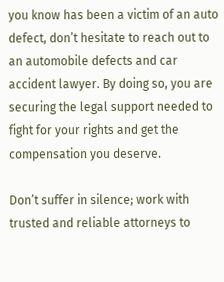you know has been a victim of an auto defect, don’t hesitate to reach out to an automobile defects and car accident lawyer. By doing so, you are securing the legal support needed to fight for your rights and get the compensation you deserve.

Don’t suffer in silence; work with trusted and reliable attorneys to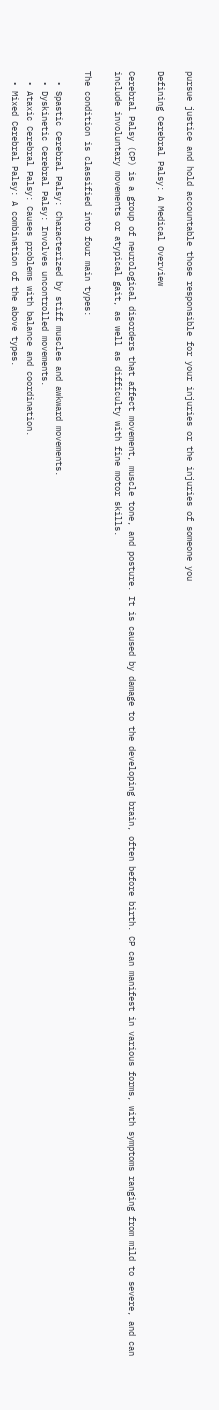pursue justice and hold accountable those responsible for your injuries or the injuries of someone you

Defining Cerebral Palsy: A Medical Overview

Cerebral Palsy (CP) is a group of neurological disorders that affect movement, muscle tone, and posture. It is caused by damage to the developing brain, often before birth. CP can manifest in various forms, with symptoms ranging from mild to severe, and can include involuntary movements or atypical gait, as well as difficulty with fine motor skills.

The condition is classified into four main types:

  • Spastic Cerebral Palsy: Characterized by stiff muscles and awkward movements.
  • Dyskinetic Cerebral Palsy: Involves uncontrolled movements.
  • Ataxic Cerebral Palsy: Causes problems with balance and coordination.
  • Mixed Cerebral Palsy: A combination of the above types.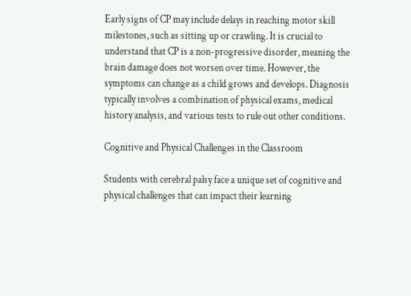Early signs of CP may include delays in reaching motor skill milestones, such as sitting up or crawling. It is crucial to understand that CP is a non-progressive disorder, meaning the brain damage does not worsen over time. However, the symptoms can change as a child grows and develops. Diagnosis typically involves a combination of physical exams, medical history analysis, and various tests to rule out other conditions.

Cognitive and Physical Challenges in the Classroom

Students with cerebral palsy face a unique set of cognitive and physical challenges that can impact their learning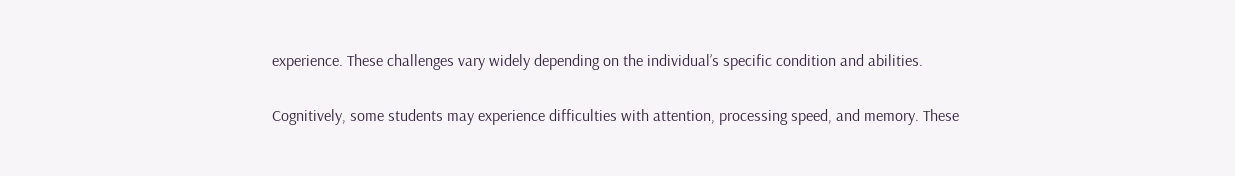experience. These challenges vary widely depending on the individual’s specific condition and abilities.

Cognitively, some students may experience difficulties with attention, processing speed, and memory. These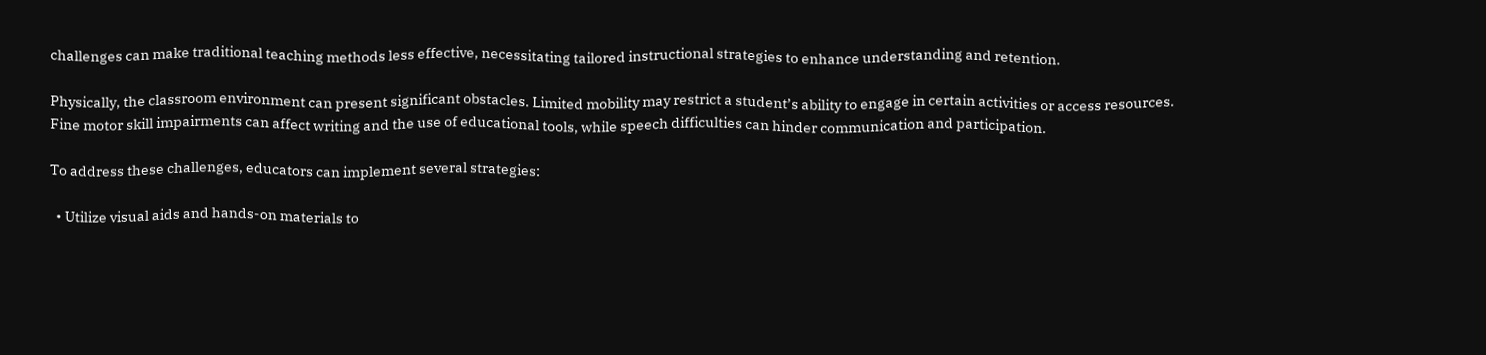challenges can make traditional teaching methods less effective, necessitating tailored instructional strategies to enhance understanding and retention.

Physically, the classroom environment can present significant obstacles. Limited mobility may restrict a student’s ability to engage in certain activities or access resources. Fine motor skill impairments can affect writing and the use of educational tools, while speech difficulties can hinder communication and participation.

To address these challenges, educators can implement several strategies:

  • Utilize visual aids and hands-on materials to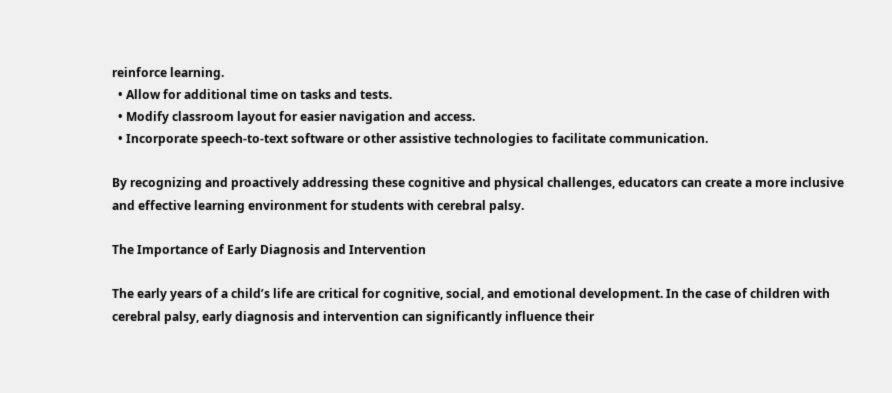reinforce learning.
  • Allow for additional time on tasks and tests.
  • Modify classroom layout for easier navigation and access.
  • Incorporate speech-to-text software or other assistive technologies to facilitate communication.

By recognizing and proactively addressing these cognitive and physical challenges, educators can create a more inclusive and effective learning environment for students with cerebral palsy.

The Importance of Early Diagnosis and Intervention

The early years of a child’s life are critical for cognitive, social, and emotional development. In the case of children with cerebral palsy, early diagnosis and intervention can significantly influence their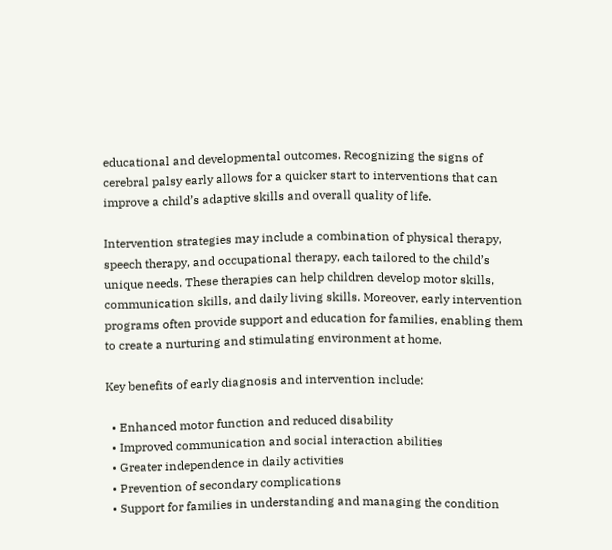educational and developmental outcomes. Recognizing the signs of cerebral palsy early allows for a quicker start to interventions that can improve a child’s adaptive skills and overall quality of life.

Intervention strategies may include a combination of physical therapy, speech therapy, and occupational therapy, each tailored to the child’s unique needs. These therapies can help children develop motor skills, communication skills, and daily living skills. Moreover, early intervention programs often provide support and education for families, enabling them to create a nurturing and stimulating environment at home.

Key benefits of early diagnosis and intervention include:

  • Enhanced motor function and reduced disability
  • Improved communication and social interaction abilities
  • Greater independence in daily activities
  • Prevention of secondary complications
  • Support for families in understanding and managing the condition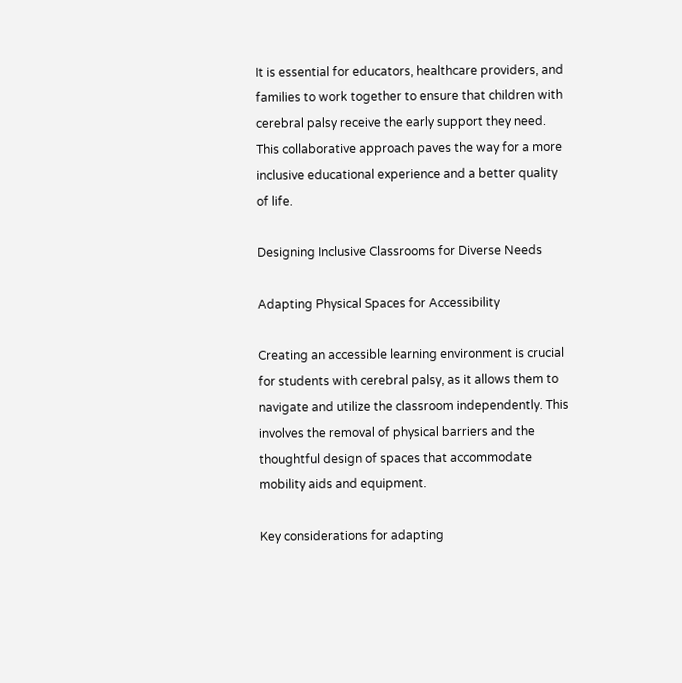It is essential for educators, healthcare providers, and families to work together to ensure that children with cerebral palsy receive the early support they need. This collaborative approach paves the way for a more inclusive educational experience and a better quality of life.

Designing Inclusive Classrooms for Diverse Needs

Adapting Physical Spaces for Accessibility

Creating an accessible learning environment is crucial for students with cerebral palsy, as it allows them to navigate and utilize the classroom independently. This involves the removal of physical barriers and the thoughtful design of spaces that accommodate mobility aids and equipment.

Key considerations for adapting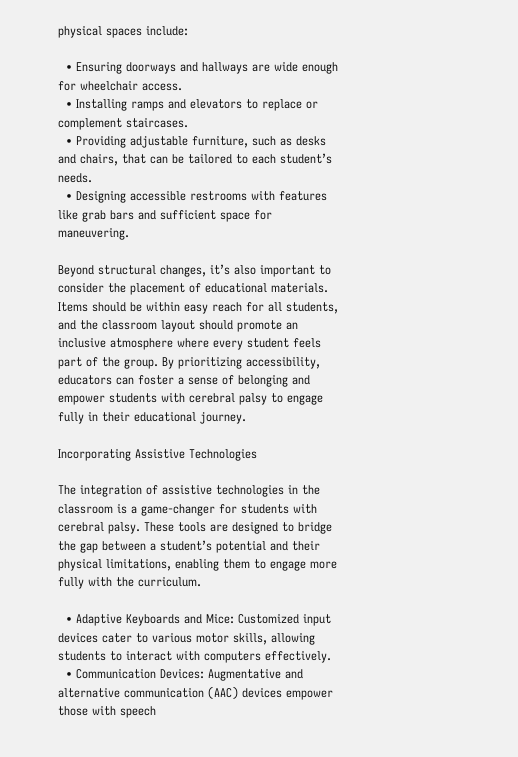physical spaces include:

  • Ensuring doorways and hallways are wide enough for wheelchair access.
  • Installing ramps and elevators to replace or complement staircases.
  • Providing adjustable furniture, such as desks and chairs, that can be tailored to each student’s needs.
  • Designing accessible restrooms with features like grab bars and sufficient space for maneuvering.

Beyond structural changes, it’s also important to consider the placement of educational materials. Items should be within easy reach for all students, and the classroom layout should promote an inclusive atmosphere where every student feels part of the group. By prioritizing accessibility, educators can foster a sense of belonging and empower students with cerebral palsy to engage fully in their educational journey.

Incorporating Assistive Technologies

The integration of assistive technologies in the classroom is a game-changer for students with cerebral palsy. These tools are designed to bridge the gap between a student’s potential and their physical limitations, enabling them to engage more fully with the curriculum.

  • Adaptive Keyboards and Mice: Customized input devices cater to various motor skills, allowing students to interact with computers effectively.
  • Communication Devices: Augmentative and alternative communication (AAC) devices empower those with speech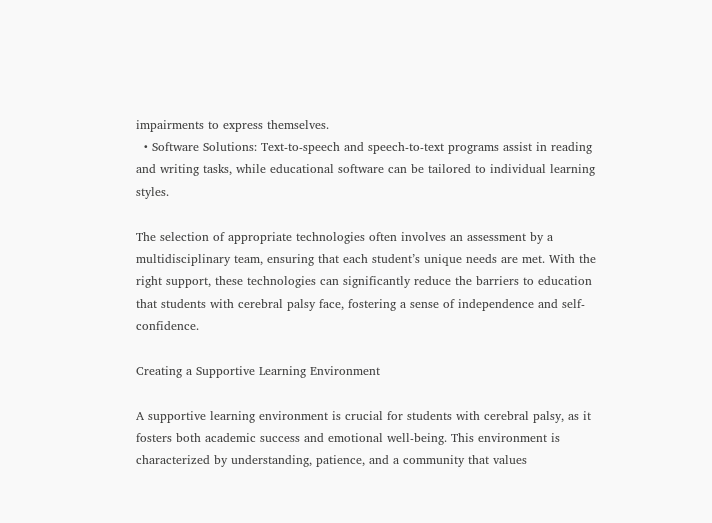impairments to express themselves.
  • Software Solutions: Text-to-speech and speech-to-text programs assist in reading and writing tasks, while educational software can be tailored to individual learning styles.

The selection of appropriate technologies often involves an assessment by a multidisciplinary team, ensuring that each student’s unique needs are met. With the right support, these technologies can significantly reduce the barriers to education that students with cerebral palsy face, fostering a sense of independence and self-confidence.

Creating a Supportive Learning Environment

A supportive learning environment is crucial for students with cerebral palsy, as it fosters both academic success and emotional well-being. This environment is characterized by understanding, patience, and a community that values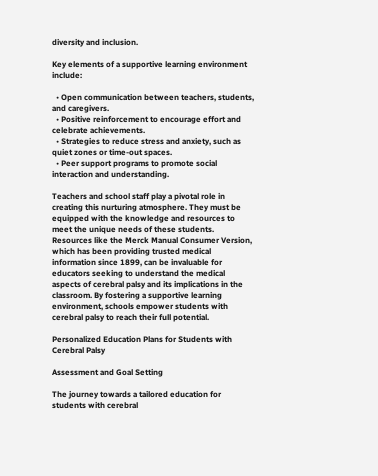diversity and inclusion.

Key elements of a supportive learning environment include:

  • Open communication between teachers, students, and caregivers.
  • Positive reinforcement to encourage effort and celebrate achievements.
  • Strategies to reduce stress and anxiety, such as quiet zones or time-out spaces.
  • Peer support programs to promote social interaction and understanding.

Teachers and school staff play a pivotal role in creating this nurturing atmosphere. They must be equipped with the knowledge and resources to meet the unique needs of these students. Resources like the Merck Manual Consumer Version, which has been providing trusted medical information since 1899, can be invaluable for educators seeking to understand the medical aspects of cerebral palsy and its implications in the classroom. By fostering a supportive learning environment, schools empower students with cerebral palsy to reach their full potential.

Personalized Education Plans for Students with Cerebral Palsy

Assessment and Goal Setting

The journey towards a tailored education for students with cerebral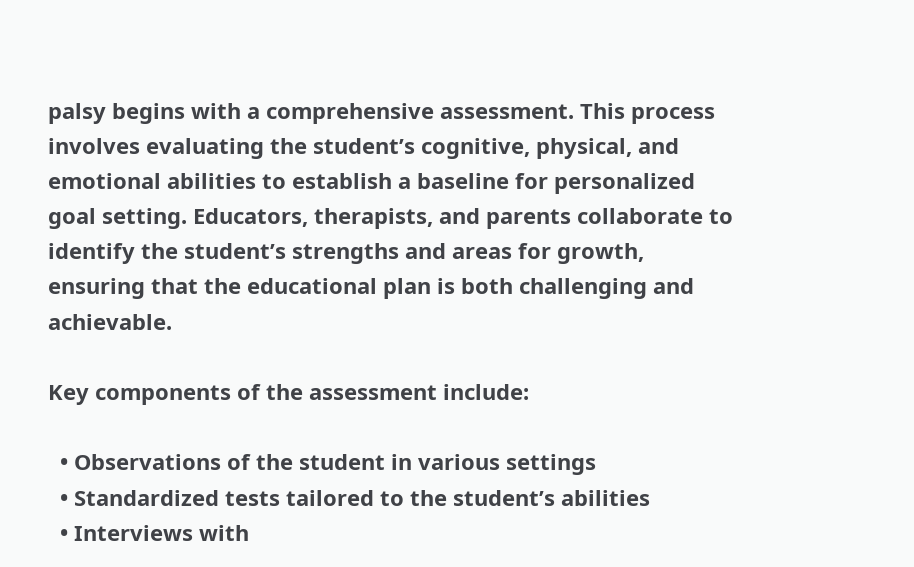palsy begins with a comprehensive assessment. This process involves evaluating the student’s cognitive, physical, and emotional abilities to establish a baseline for personalized goal setting. Educators, therapists, and parents collaborate to identify the student’s strengths and areas for growth, ensuring that the educational plan is both challenging and achievable.

Key components of the assessment include:

  • Observations of the student in various settings
  • Standardized tests tailored to the student’s abilities
  • Interviews with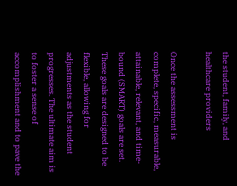the student, family, and healthcare providers

Once the assessment is complete, specific, measurable, attainable, relevant, and time-bound (SMART) goals are set. These goals are designed to be flexible, allowing for adjustments as the student progresses. The ultimate aim is to foster a sense of accomplishment and to pave the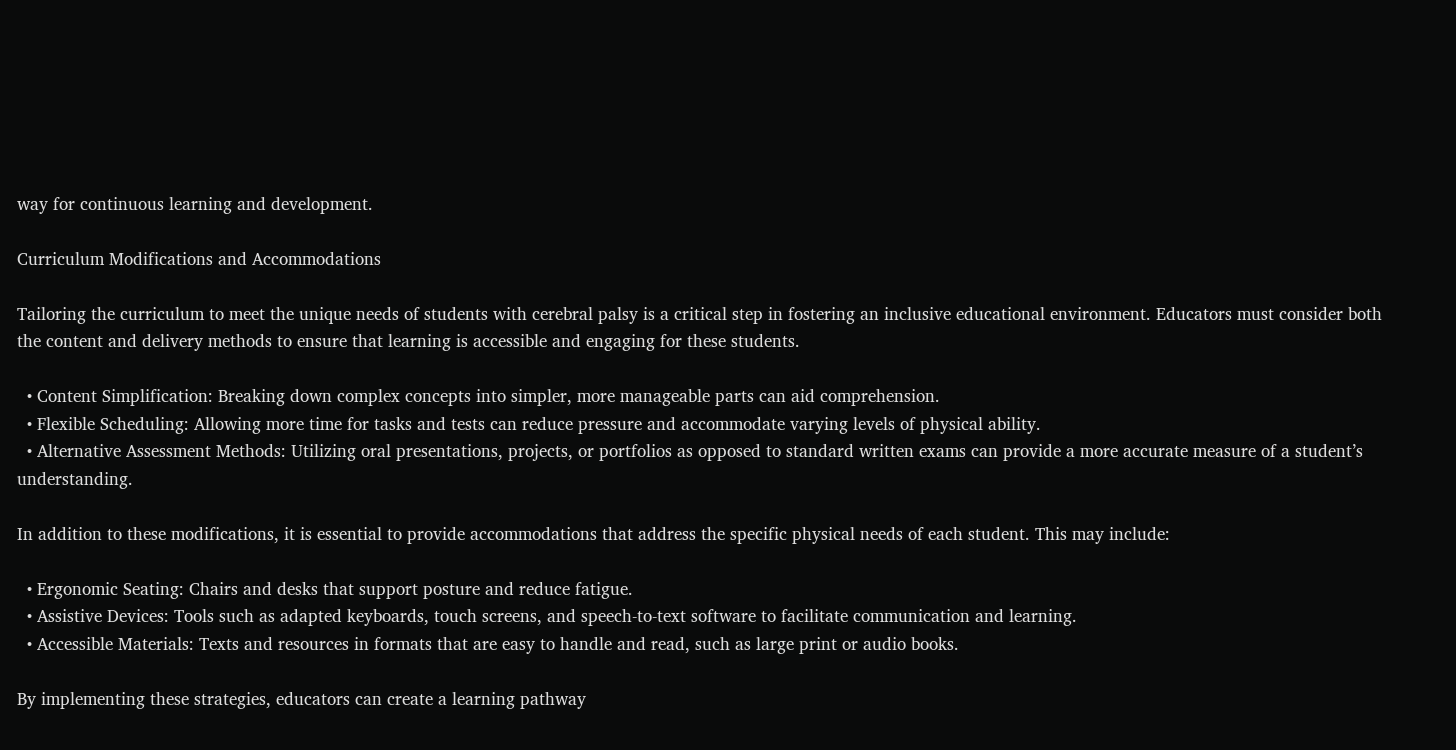way for continuous learning and development.

Curriculum Modifications and Accommodations

Tailoring the curriculum to meet the unique needs of students with cerebral palsy is a critical step in fostering an inclusive educational environment. Educators must consider both the content and delivery methods to ensure that learning is accessible and engaging for these students.

  • Content Simplification: Breaking down complex concepts into simpler, more manageable parts can aid comprehension.
  • Flexible Scheduling: Allowing more time for tasks and tests can reduce pressure and accommodate varying levels of physical ability.
  • Alternative Assessment Methods: Utilizing oral presentations, projects, or portfolios as opposed to standard written exams can provide a more accurate measure of a student’s understanding.

In addition to these modifications, it is essential to provide accommodations that address the specific physical needs of each student. This may include:

  • Ergonomic Seating: Chairs and desks that support posture and reduce fatigue.
  • Assistive Devices: Tools such as adapted keyboards, touch screens, and speech-to-text software to facilitate communication and learning.
  • Accessible Materials: Texts and resources in formats that are easy to handle and read, such as large print or audio books.

By implementing these strategies, educators can create a learning pathway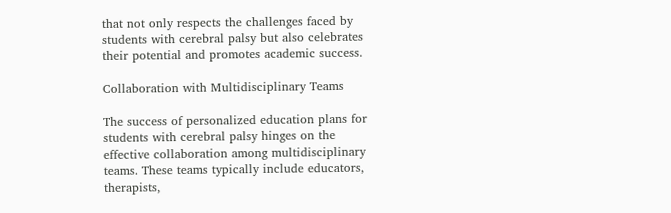that not only respects the challenges faced by students with cerebral palsy but also celebrates their potential and promotes academic success.

Collaboration with Multidisciplinary Teams

The success of personalized education plans for students with cerebral palsy hinges on the effective collaboration among multidisciplinary teams. These teams typically include educators, therapists,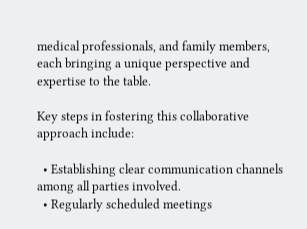medical professionals, and family members, each bringing a unique perspective and expertise to the table.

Key steps in fostering this collaborative approach include:

  • Establishing clear communication channels among all parties involved.
  • Regularly scheduled meetings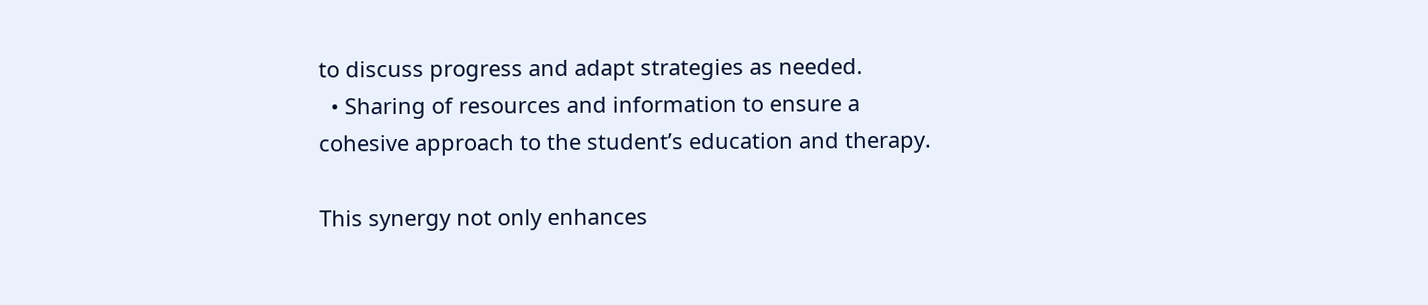to discuss progress and adapt strategies as needed.
  • Sharing of resources and information to ensure a cohesive approach to the student’s education and therapy.

This synergy not only enhances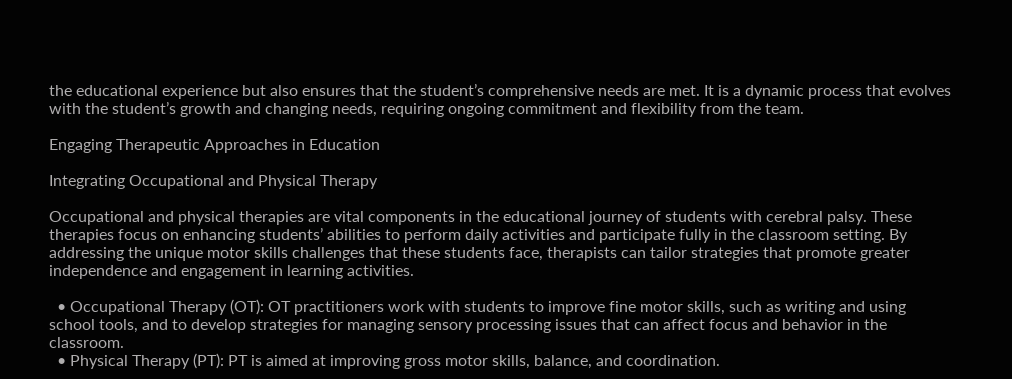the educational experience but also ensures that the student’s comprehensive needs are met. It is a dynamic process that evolves with the student’s growth and changing needs, requiring ongoing commitment and flexibility from the team.

Engaging Therapeutic Approaches in Education

Integrating Occupational and Physical Therapy

Occupational and physical therapies are vital components in the educational journey of students with cerebral palsy. These therapies focus on enhancing students’ abilities to perform daily activities and participate fully in the classroom setting. By addressing the unique motor skills challenges that these students face, therapists can tailor strategies that promote greater independence and engagement in learning activities.

  • Occupational Therapy (OT): OT practitioners work with students to improve fine motor skills, such as writing and using school tools, and to develop strategies for managing sensory processing issues that can affect focus and behavior in the classroom.
  • Physical Therapy (PT): PT is aimed at improving gross motor skills, balance, and coordination.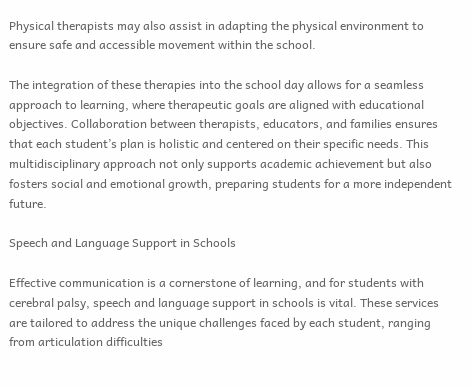Physical therapists may also assist in adapting the physical environment to ensure safe and accessible movement within the school.

The integration of these therapies into the school day allows for a seamless approach to learning, where therapeutic goals are aligned with educational objectives. Collaboration between therapists, educators, and families ensures that each student’s plan is holistic and centered on their specific needs. This multidisciplinary approach not only supports academic achievement but also fosters social and emotional growth, preparing students for a more independent future.

Speech and Language Support in Schools

Effective communication is a cornerstone of learning, and for students with cerebral palsy, speech and language support in schools is vital. These services are tailored to address the unique challenges faced by each student, ranging from articulation difficulties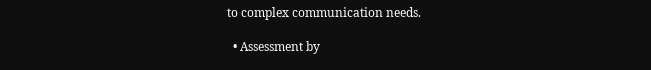to complex communication needs.

  • Assessment by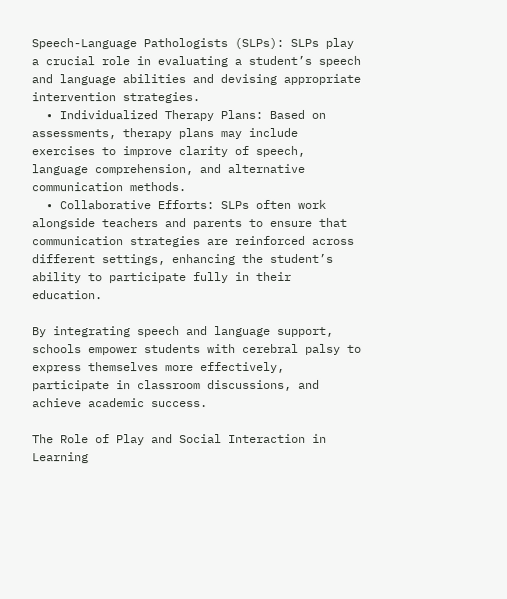Speech-Language Pathologists (SLPs): SLPs play a crucial role in evaluating a student’s speech and language abilities and devising appropriate intervention strategies.
  • Individualized Therapy Plans: Based on assessments, therapy plans may include exercises to improve clarity of speech, language comprehension, and alternative communication methods.
  • Collaborative Efforts: SLPs often work alongside teachers and parents to ensure that communication strategies are reinforced across different settings, enhancing the student’s ability to participate fully in their education.

By integrating speech and language support, schools empower students with cerebral palsy to express themselves more effectively, participate in classroom discussions, and achieve academic success.

The Role of Play and Social Interaction in Learning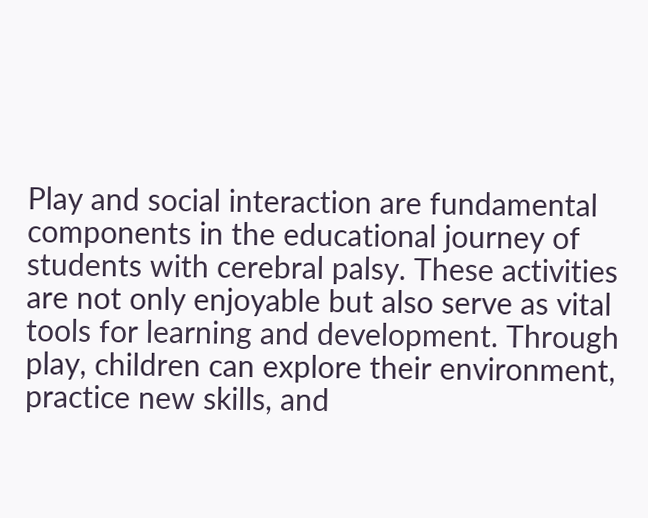Play and social interaction are fundamental components in the educational journey of students with cerebral palsy. These activities are not only enjoyable but also serve as vital tools for learning and development. Through play, children can explore their environment, practice new skills, and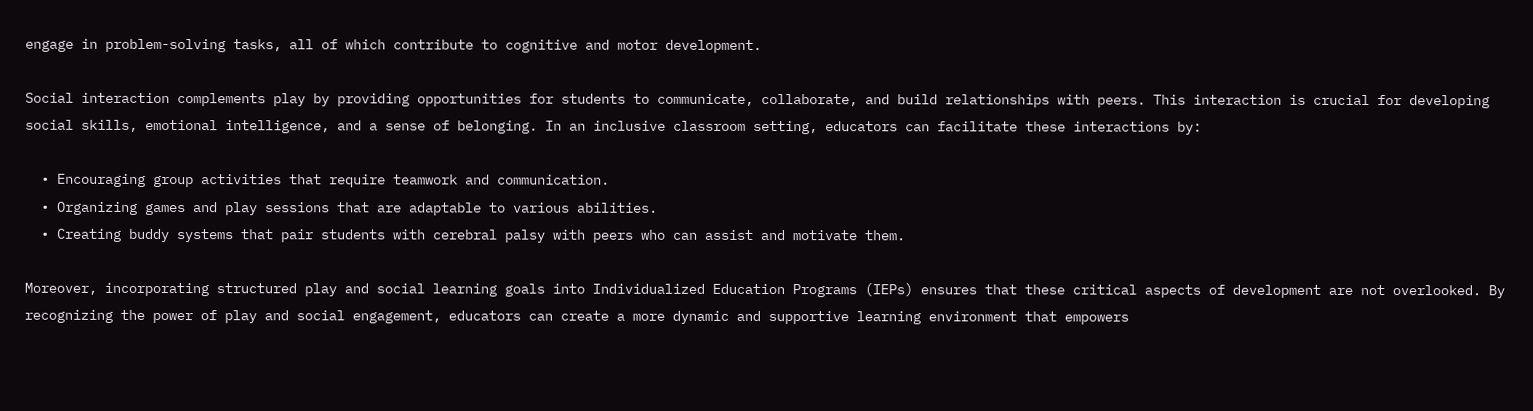engage in problem-solving tasks, all of which contribute to cognitive and motor development.

Social interaction complements play by providing opportunities for students to communicate, collaborate, and build relationships with peers. This interaction is crucial for developing social skills, emotional intelligence, and a sense of belonging. In an inclusive classroom setting, educators can facilitate these interactions by:

  • Encouraging group activities that require teamwork and communication.
  • Organizing games and play sessions that are adaptable to various abilities.
  • Creating buddy systems that pair students with cerebral palsy with peers who can assist and motivate them.

Moreover, incorporating structured play and social learning goals into Individualized Education Programs (IEPs) ensures that these critical aspects of development are not overlooked. By recognizing the power of play and social engagement, educators can create a more dynamic and supportive learning environment that empowers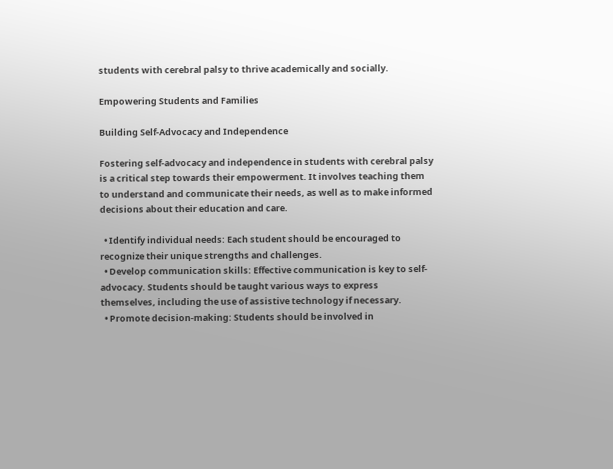students with cerebral palsy to thrive academically and socially.

Empowering Students and Families

Building Self-Advocacy and Independence

Fostering self-advocacy and independence in students with cerebral palsy is a critical step towards their empowerment. It involves teaching them to understand and communicate their needs, as well as to make informed decisions about their education and care.

  • Identify individual needs: Each student should be encouraged to recognize their unique strengths and challenges.
  • Develop communication skills: Effective communication is key to self-advocacy. Students should be taught various ways to express themselves, including the use of assistive technology if necessary.
  • Promote decision-making: Students should be involved in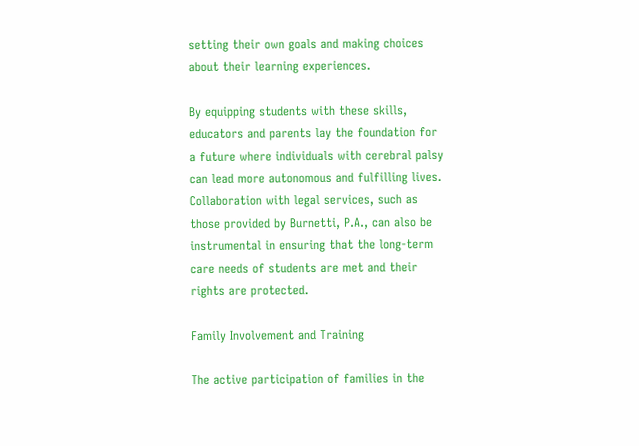setting their own goals and making choices about their learning experiences.

By equipping students with these skills, educators and parents lay the foundation for a future where individuals with cerebral palsy can lead more autonomous and fulfilling lives. Collaboration with legal services, such as those provided by Burnetti, P.A., can also be instrumental in ensuring that the long-term care needs of students are met and their rights are protected.

Family Involvement and Training

The active participation of families in the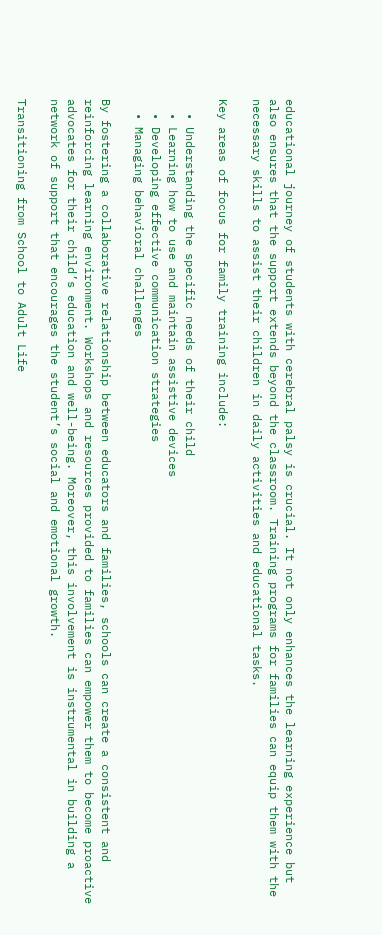educational journey of students with cerebral palsy is crucial. It not only enhances the learning experience but also ensures that the support extends beyond the classroom. Training programs for families can equip them with the necessary skills to assist their children in daily activities and educational tasks.

Key areas of focus for family training include:

  • Understanding the specific needs of their child
  • Learning how to use and maintain assistive devices
  • Developing effective communication strategies
  • Managing behavioral challenges

By fostering a collaborative relationship between educators and families, schools can create a consistent and reinforcing learning environment. Workshops and resources provided to families can empower them to become proactive advocates for their child’s education and well-being. Moreover, this involvement is instrumental in building a network of support that encourages the student’s social and emotional growth.

Transitioning from School to Adult Life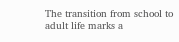The transition from school to adult life marks a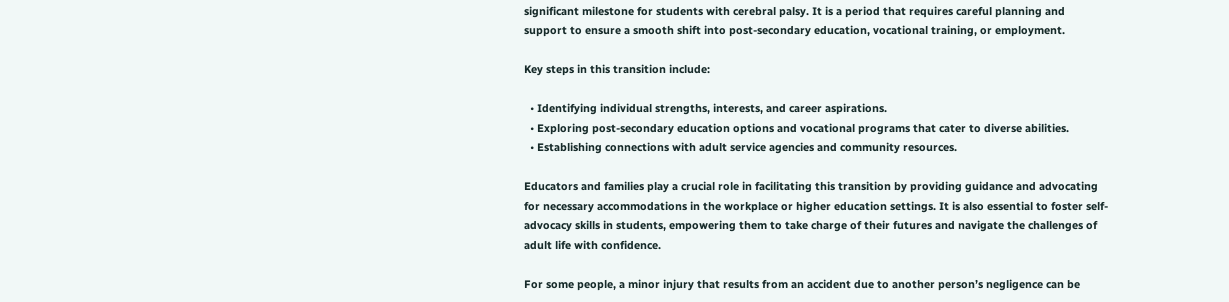significant milestone for students with cerebral palsy. It is a period that requires careful planning and support to ensure a smooth shift into post-secondary education, vocational training, or employment.

Key steps in this transition include:

  • Identifying individual strengths, interests, and career aspirations.
  • Exploring post-secondary education options and vocational programs that cater to diverse abilities.
  • Establishing connections with adult service agencies and community resources.

Educators and families play a crucial role in facilitating this transition by providing guidance and advocating for necessary accommodations in the workplace or higher education settings. It is also essential to foster self-advocacy skills in students, empowering them to take charge of their futures and navigate the challenges of adult life with confidence.

For some people, a minor injury that results from an accident due to another person’s negligence can be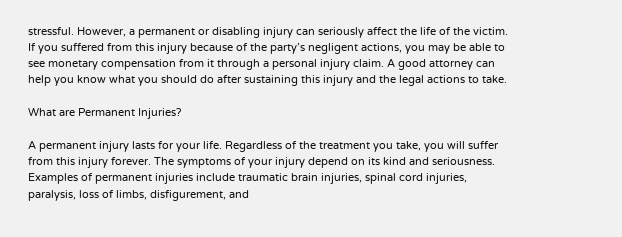stressful. However, a permanent or disabling injury can seriously affect the life of the victim. If you suffered from this injury because of the party’s negligent actions, you may be able to see monetary compensation from it through a personal injury claim. A good attorney can help you know what you should do after sustaining this injury and the legal actions to take.

What are Permanent Injuries?

A permanent injury lasts for your life. Regardless of the treatment you take, you will suffer from this injury forever. The symptoms of your injury depend on its kind and seriousness. Examples of permanent injuries include traumatic brain injuries, spinal cord injuries, paralysis, loss of limbs, disfigurement, and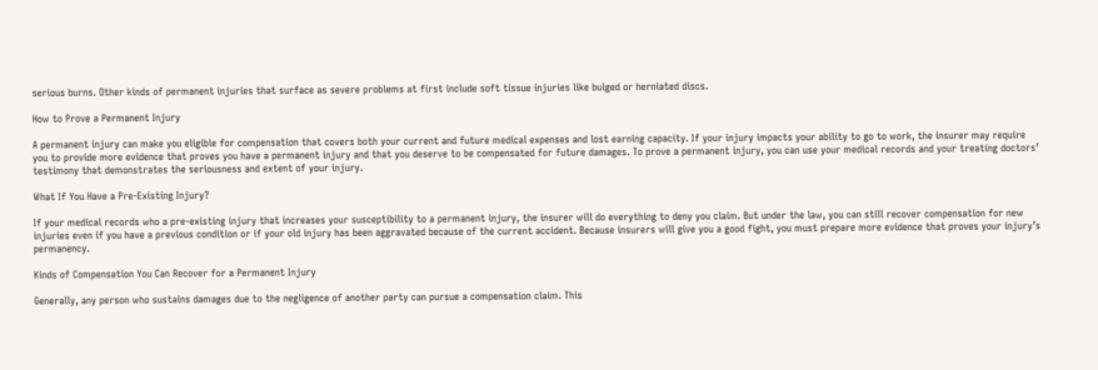serious burns. Other kinds of permanent injuries that surface as severe problems at first include soft tissue injuries like bulged or herniated discs.

How to Prove a Permanent Injury

A permanent injury can make you eligible for compensation that covers both your current and future medical expenses and lost earning capacity. If your injury impacts your ability to go to work, the insurer may require you to provide more evidence that proves you have a permanent injury and that you deserve to be compensated for future damages. To prove a permanent injury, you can use your medical records and your treating doctors’ testimony that demonstrates the seriousness and extent of your injury.

What If You Have a Pre-Existing Injury?

If your medical records who a pre-existing injury that increases your susceptibility to a permanent injury, the insurer will do everything to deny you claim. But under the law, you can still recover compensation for new injuries even if you have a previous condition or if your old injury has been aggravated because of the current accident. Because insurers will give you a good fight, you must prepare more evidence that proves your injury’s permanency.

Kinds of Compensation You Can Recover for a Permanent Injury

Generally, any person who sustains damages due to the negligence of another party can pursue a compensation claim. This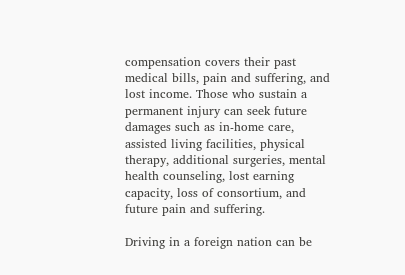compensation covers their past medical bills, pain and suffering, and lost income. Those who sustain a permanent injury can seek future damages such as in-home care, assisted living facilities, physical therapy, additional surgeries, mental health counseling, lost earning capacity, loss of consortium, and future pain and suffering.

Driving in a foreign nation can be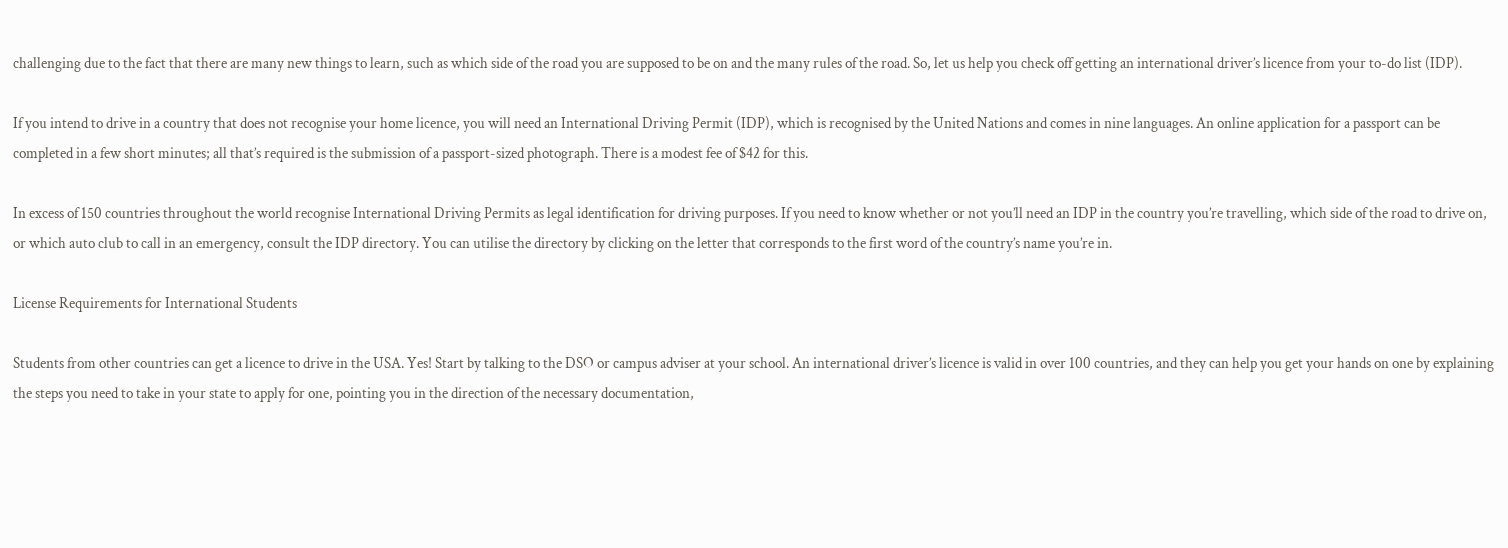challenging due to the fact that there are many new things to learn, such as which side of the road you are supposed to be on and the many rules of the road. So, let us help you check off getting an international driver’s licence from your to-do list (IDP).

If you intend to drive in a country that does not recognise your home licence, you will need an International Driving Permit (IDP), which is recognised by the United Nations and comes in nine languages. An online application for a passport can be completed in a few short minutes; all that’s required is the submission of a passport-sized photograph. There is a modest fee of $42 for this.

In excess of 150 countries throughout the world recognise International Driving Permits as legal identification for driving purposes. If you need to know whether or not you’ll need an IDP in the country you’re travelling, which side of the road to drive on, or which auto club to call in an emergency, consult the IDP directory. You can utilise the directory by clicking on the letter that corresponds to the first word of the country’s name you’re in.

License Requirements for International Students

Students from other countries can get a licence to drive in the USA. Yes! Start by talking to the DSO or campus adviser at your school. An international driver’s licence is valid in over 100 countries, and they can help you get your hands on one by explaining the steps you need to take in your state to apply for one, pointing you in the direction of the necessary documentation,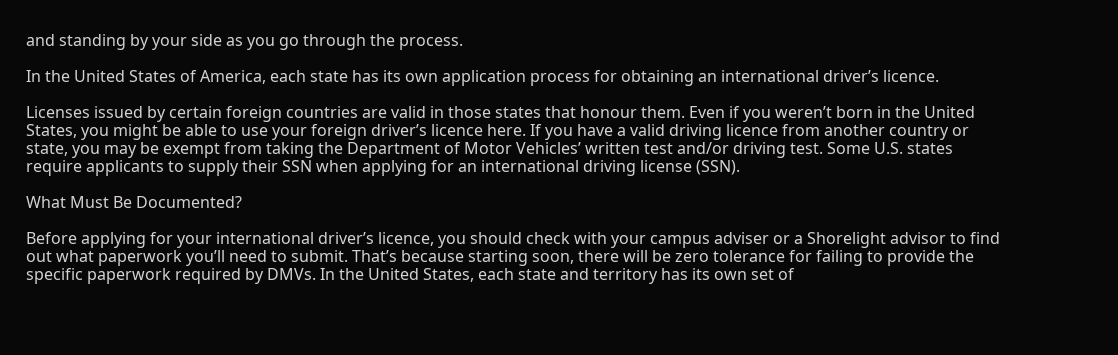and standing by your side as you go through the process.

In the United States of America, each state has its own application process for obtaining an international driver’s licence.

Licenses issued by certain foreign countries are valid in those states that honour them. Even if you weren’t born in the United States, you might be able to use your foreign driver’s licence here. If you have a valid driving licence from another country or state, you may be exempt from taking the Department of Motor Vehicles’ written test and/or driving test. Some U.S. states require applicants to supply their SSN when applying for an international driving license (SSN).

What Must Be Documented?

Before applying for your international driver’s licence, you should check with your campus adviser or a Shorelight advisor to find out what paperwork you’ll need to submit. That’s because starting soon, there will be zero tolerance for failing to provide the specific paperwork required by DMVs. In the United States, each state and territory has its own set of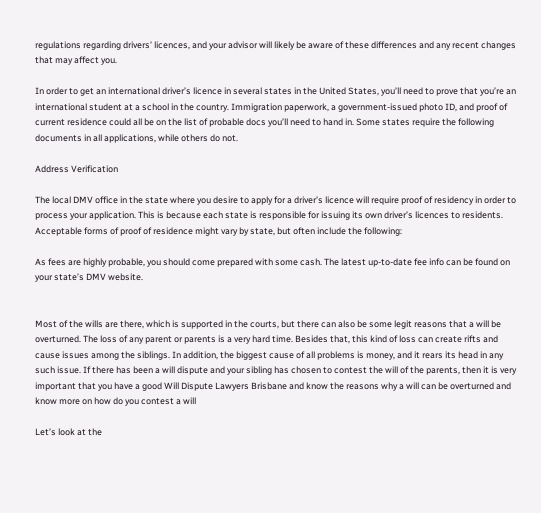regulations regarding drivers’ licences, and your advisor will likely be aware of these differences and any recent changes that may affect you.

In order to get an international driver’s licence in several states in the United States, you’ll need to prove that you’re an international student at a school in the country. Immigration paperwork, a government-issued photo ID, and proof of current residence could all be on the list of probable docs you’ll need to hand in. Some states require the following documents in all applications, while others do not.

Address Verification

The local DMV office in the state where you desire to apply for a driver’s licence will require proof of residency in order to process your application. This is because each state is responsible for issuing its own driver’s licences to residents. Acceptable forms of proof of residence might vary by state, but often include the following:

As fees are highly probable, you should come prepared with some cash. The latest up-to-date fee info can be found on your state’s DMV website.


Most of the wills are there, which is supported in the courts, but there can also be some legit reasons that a will be overturned. The loss of any parent or parents is a very hard time. Besides that, this kind of loss can create rifts and cause issues among the siblings. In addition, the biggest cause of all problems is money, and it rears its head in any such issue. If there has been a will dispute and your sibling has chosen to contest the will of the parents, then it is very important that you have a good Will Dispute Lawyers Brisbane and know the reasons why a will can be overturned and know more on how do you contest a will

Let’s look at the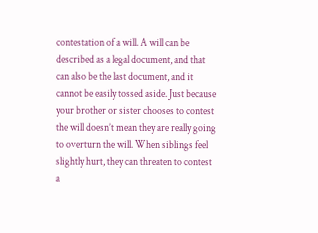contestation of a will. A will can be described as a legal document, and that can also be the last document, and it cannot be easily tossed aside. Just because your brother or sister chooses to contest the will doesn’t mean they are really going to overturn the will. When siblings feel slightly hurt, they can threaten to contest a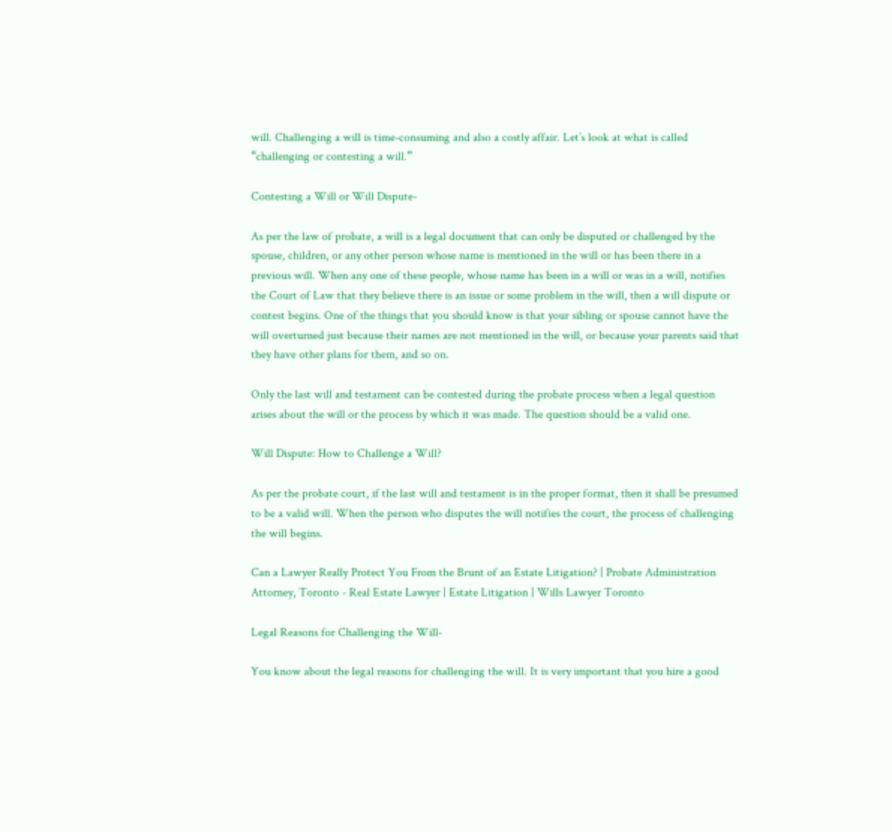will. Challenging a will is time-consuming and also a costly affair. Let’s look at what is called “challenging or contesting a will.”

Contesting a Will or Will Dispute-

As per the law of probate, a will is a legal document that can only be disputed or challenged by the spouse, children, or any other person whose name is mentioned in the will or has been there in a previous will. When any one of these people, whose name has been in a will or was in a will, notifies the Court of Law that they believe there is an issue or some problem in the will, then a will dispute or contest begins. One of the things that you should know is that your sibling or spouse cannot have the will overturned just because their names are not mentioned in the will, or because your parents said that they have other plans for them, and so on.

Only the last will and testament can be contested during the probate process when a legal question arises about the will or the process by which it was made. The question should be a valid one.

Will Dispute: How to Challenge a Will?

As per the probate court, if the last will and testament is in the proper format, then it shall be presumed to be a valid will. When the person who disputes the will notifies the court, the process of challenging the will begins.

Can a Lawyer Really Protect You From the Brunt of an Estate Litigation? | Probate Administration Attorney, Toronto - Real Estate Lawyer | Estate Litigation | Wills Lawyer Toronto

Legal Reasons for Challenging the Will-

You know about the legal reasons for challenging the will. It is very important that you hire a good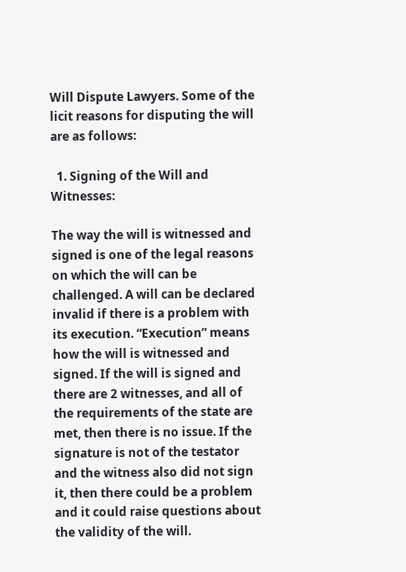Will Dispute Lawyers. Some of the licit reasons for disputing the will are as follows:

  1. Signing of the Will and Witnesses:

The way the will is witnessed and signed is one of the legal reasons on which the will can be challenged. A will can be declared invalid if there is a problem with its execution. “Execution” means how the will is witnessed and signed. If the will is signed and there are 2 witnesses, and all of the requirements of the state are met, then there is no issue. If the signature is not of the testator and the witness also did not sign it, then there could be a problem and it could raise questions about the validity of the will.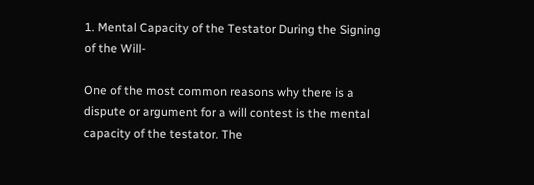1. Mental Capacity of the Testator During the Signing of the Will-

One of the most common reasons why there is a dispute or argument for a will contest is the mental capacity of the testator. The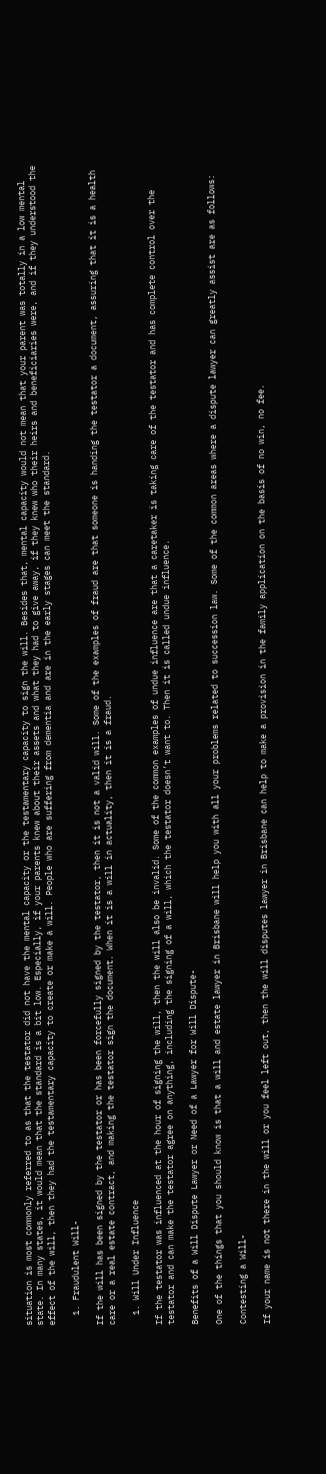situation is most commonly referred to as that the testator did not have the mental capacity or the testamentary capacity to sign the will. Besides that, mental capacity would not mean that your parent was totally in a low mental state. In many states, it would mean that the standard is a bit low. Especially, if your parents knew about their assets and what they had to give away, if they knew who their heirs and beneficiaries were, and if they understood the effect of the will, then they had the testamentary capacity to create or make a will. People who are suffering from dementia and are in the early stages can meet the standard.

  1. Fraudulent Will-

If the will has been signed by the testator or has been forcefully signed by the testator, then it is not a valid will. Some of the examples of fraud are that someone is handing the testator a document, assuring that it is a health care or a real estate contract, and making the testator sign the document. When it is a will in actuality, then it is a fraud.

  1. Will Under Influence

If the testator was influenced at the hour of signing the will, then the will also be invalid. Some of the common examples of undue influence are that a caretaker is taking care of the testator and has complete control over the testator and can make the testator agree on anything, including the signing of a will, which the testator doesn’t want to. Then it is called undue influence.

Benefits of a Will Dispute Lawyer or Need of a Lawyer for Will Dispute-

One of the things that you should know is that a will and estate lawyer in Brisbane will help you with all your problems related to succession law. Some of the common areas where a dispute lawyer can greatly assist are as follows:

Contesting a Will-

If your name is not there in the will or you feel left out, then the will disputes lawyer in Brisbane can help to make a provision in the family application on the basis of no win, no fee.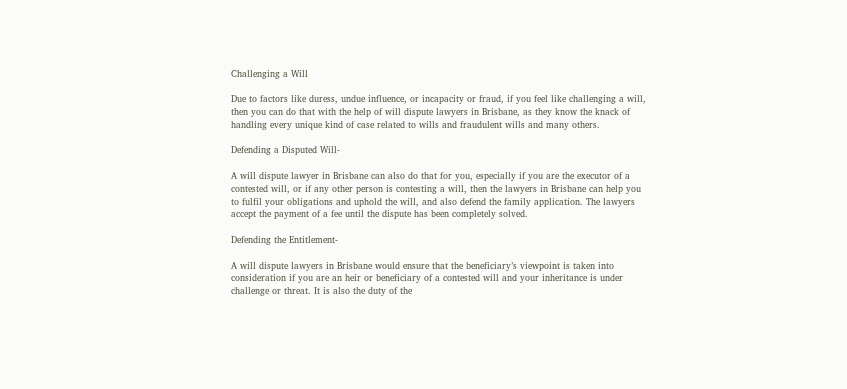Challenging a Will

Due to factors like duress, undue influence, or incapacity or fraud, if you feel like challenging a will, then you can do that with the help of will dispute lawyers in Brisbane, as they know the knack of handling every unique kind of case related to wills and fraudulent wills and many others.

Defending a Disputed Will-

A will dispute lawyer in Brisbane can also do that for you, especially if you are the executor of a contested will, or if any other person is contesting a will, then the lawyers in Brisbane can help you to fulfil your obligations and uphold the will, and also defend the family application. The lawyers accept the payment of a fee until the dispute has been completely solved.

Defending the Entitlement-

A will dispute lawyers in Brisbane would ensure that the beneficiary’s viewpoint is taken into consideration if you are an heir or beneficiary of a contested will and your inheritance is under challenge or threat. It is also the duty of the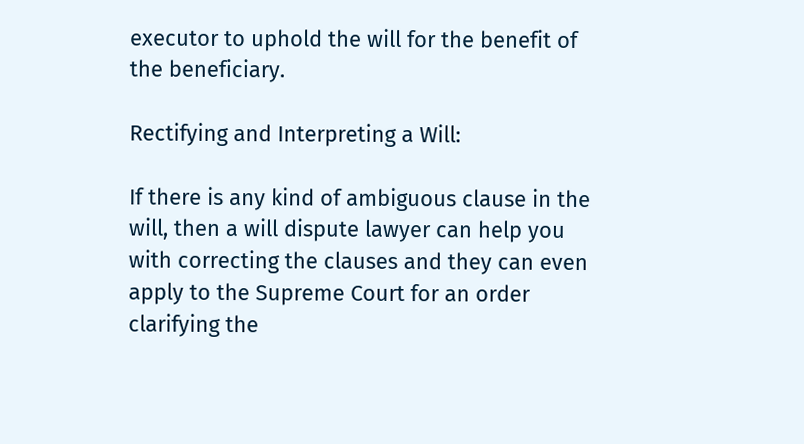executor to uphold the will for the benefit of the beneficiary.

Rectifying and Interpreting a Will:

If there is any kind of ambiguous clause in the will, then a will dispute lawyer can help you with correcting the clauses and they can even apply to the Supreme Court for an order clarifying the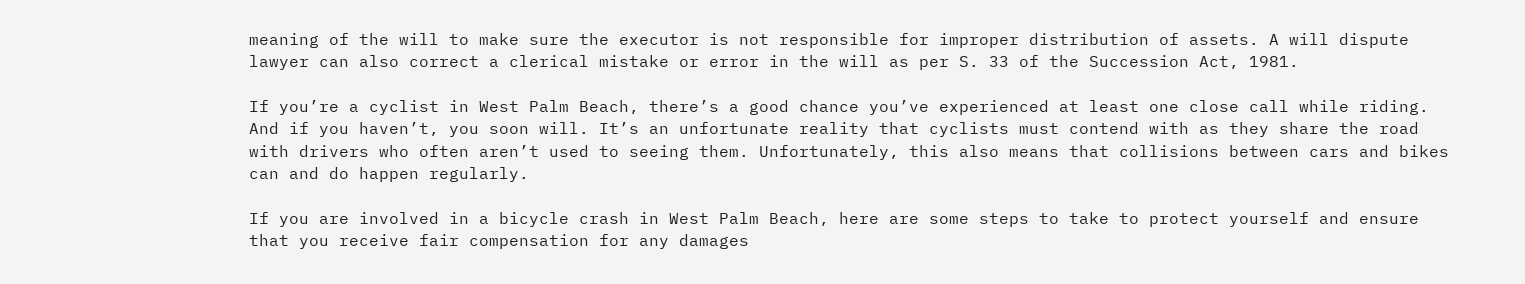meaning of the will to make sure the executor is not responsible for improper distribution of assets. A will dispute lawyer can also correct a clerical mistake or error in the will as per S. 33 of the Succession Act, 1981.

If you’re a cyclist in West Palm Beach, there’s a good chance you’ve experienced at least one close call while riding. And if you haven’t, you soon will. It’s an unfortunate reality that cyclists must contend with as they share the road with drivers who often aren’t used to seeing them. Unfortunately, this also means that collisions between cars and bikes can and do happen regularly.

If you are involved in a bicycle crash in West Palm Beach, here are some steps to take to protect yourself and ensure that you receive fair compensation for any damages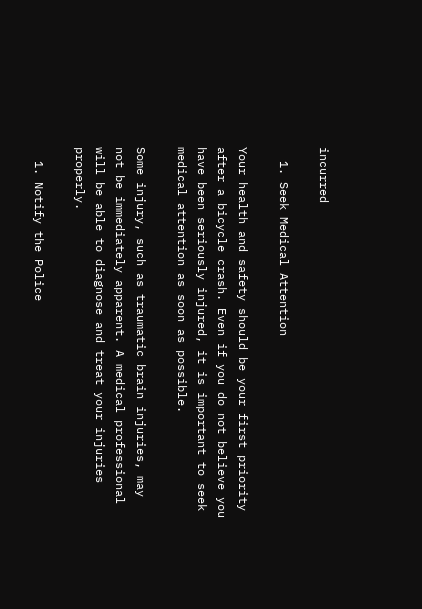incurred

  1. Seek Medical Attention

Your health and safety should be your first priority after a bicycle crash. Even if you do not believe you have been seriously injured, it is important to seek medical attention as soon as possible.

Some injury, such as traumatic brain injuries, may not be immediately apparent. A medical professional will be able to diagnose and treat your injuries properly.

  1. Notify the Police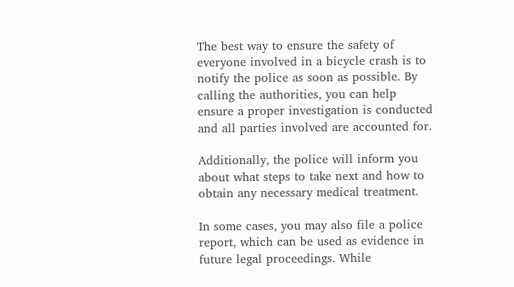The best way to ensure the safety of everyone involved in a bicycle crash is to notify the police as soon as possible. By calling the authorities, you can help ensure a proper investigation is conducted and all parties involved are accounted for.

Additionally, the police will inform you about what steps to take next and how to obtain any necessary medical treatment.

In some cases, you may also file a police report, which can be used as evidence in future legal proceedings. While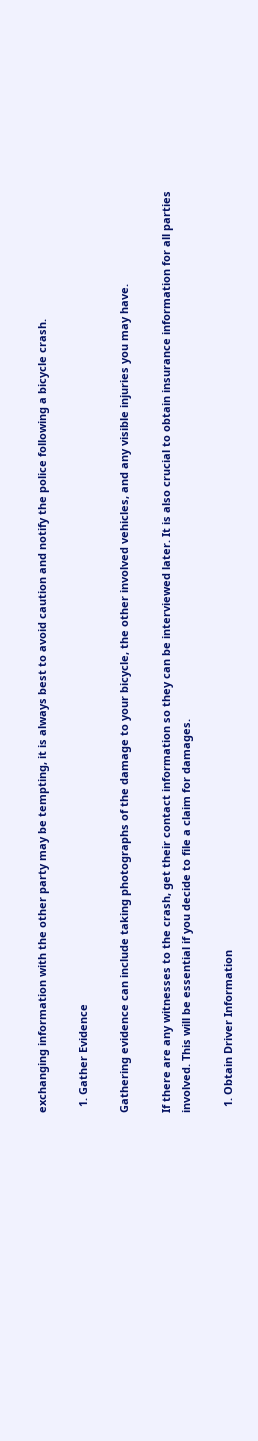exchanging information with the other party may be tempting, it is always best to avoid caution and notify the police following a bicycle crash.

  1. Gather Evidence

Gathering evidence can include taking photographs of the damage to your bicycle, the other involved vehicles, and any visible injuries you may have.

If there are any witnesses to the crash, get their contact information so they can be interviewed later. It is also crucial to obtain insurance information for all parties involved. This will be essential if you decide to file a claim for damages.

  1. Obtain Driver Information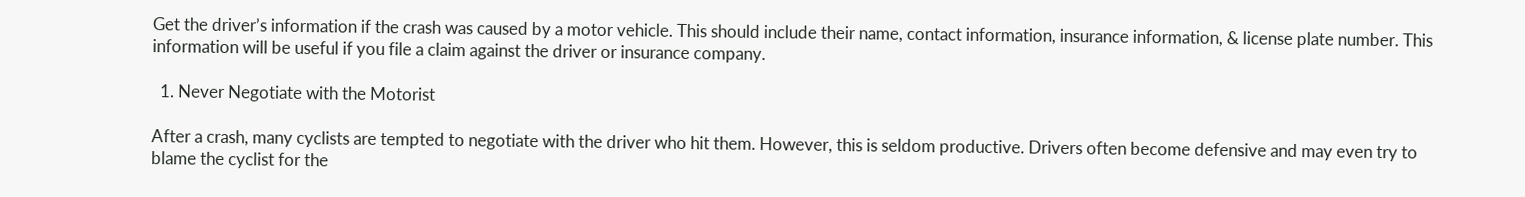Get the driver’s information if the crash was caused by a motor vehicle. This should include their name, contact information, insurance information, & license plate number. This information will be useful if you file a claim against the driver or insurance company.

  1. Never Negotiate with the Motorist

After a crash, many cyclists are tempted to negotiate with the driver who hit them. However, this is seldom productive. Drivers often become defensive and may even try to blame the cyclist for the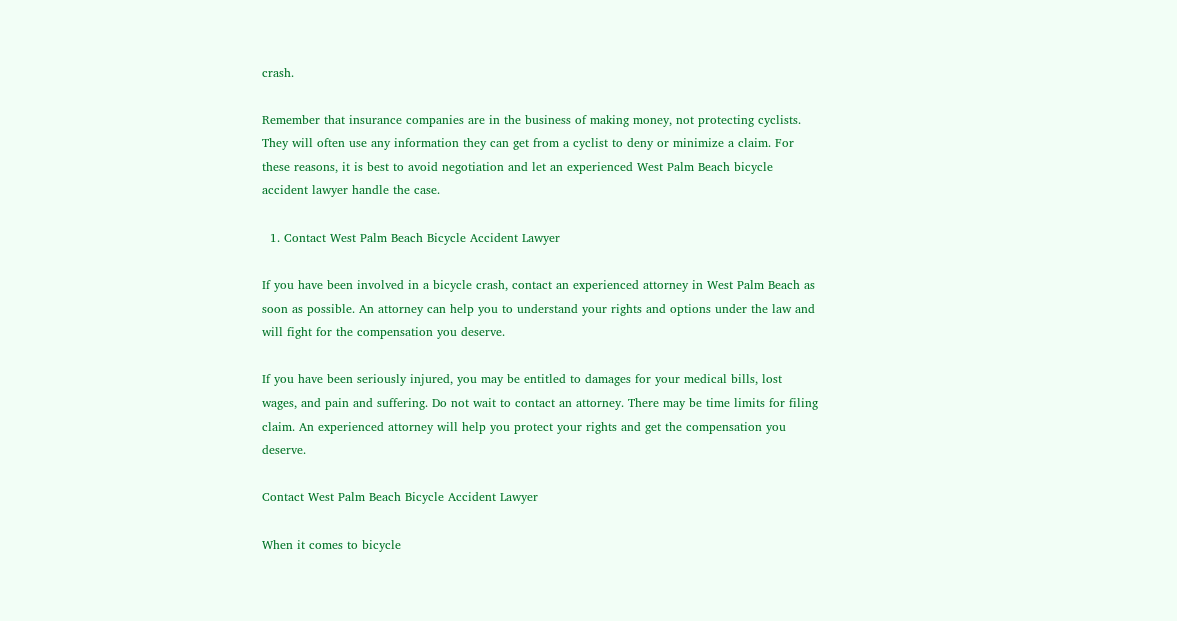crash.

Remember that insurance companies are in the business of making money, not protecting cyclists. They will often use any information they can get from a cyclist to deny or minimize a claim. For these reasons, it is best to avoid negotiation and let an experienced West Palm Beach bicycle accident lawyer handle the case.

  1. Contact West Palm Beach Bicycle Accident Lawyer

If you have been involved in a bicycle crash, contact an experienced attorney in West Palm Beach as soon as possible. An attorney can help you to understand your rights and options under the law and will fight for the compensation you deserve.

If you have been seriously injured, you may be entitled to damages for your medical bills, lost wages, and pain and suffering. Do not wait to contact an attorney. There may be time limits for filing claim. An experienced attorney will help you protect your rights and get the compensation you deserve.

Contact West Palm Beach Bicycle Accident Lawyer

When it comes to bicycle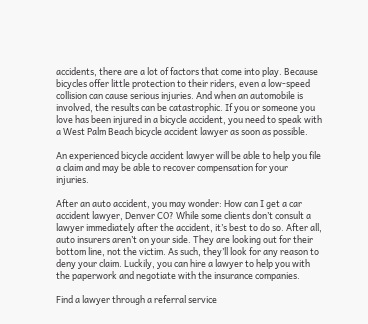accidents, there are a lot of factors that come into play. Because bicycles offer little protection to their riders, even a low-speed collision can cause serious injuries. And when an automobile is involved, the results can be catastrophic. If you or someone you love has been injured in a bicycle accident, you need to speak with a West Palm Beach bicycle accident lawyer as soon as possible.

An experienced bicycle accident lawyer will be able to help you file a claim and may be able to recover compensation for your injuries.

After an auto accident, you may wonder: How can I get a car accident lawyer, Denver CO? While some clients don’t consult a lawyer immediately after the accident, it’s best to do so. After all, auto insurers aren’t on your side. They are looking out for their bottom line, not the victim. As such, they’ll look for any reason to deny your claim. Luckily, you can hire a lawyer to help you with the paperwork and negotiate with the insurance companies.

Find a lawyer through a referral service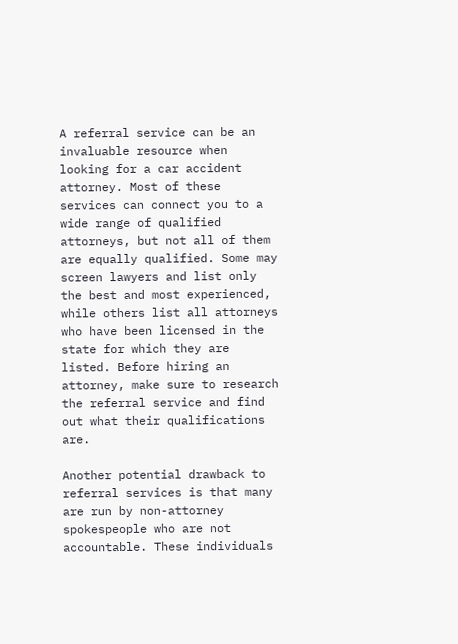A referral service can be an invaluable resource when looking for a car accident attorney. Most of these services can connect you to a wide range of qualified attorneys, but not all of them are equally qualified. Some may screen lawyers and list only the best and most experienced, while others list all attorneys who have been licensed in the state for which they are listed. Before hiring an attorney, make sure to research the referral service and find out what their qualifications are.

Another potential drawback to referral services is that many are run by non-attorney spokespeople who are not accountable. These individuals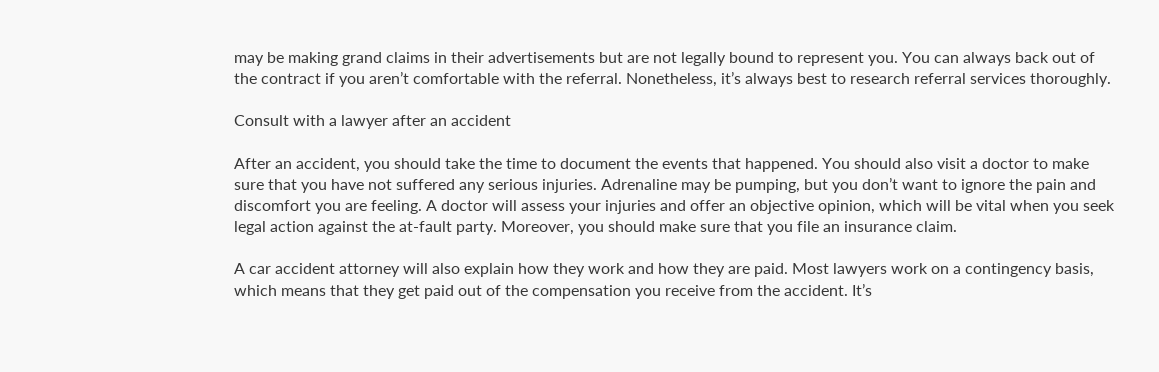may be making grand claims in their advertisements but are not legally bound to represent you. You can always back out of the contract if you aren’t comfortable with the referral. Nonetheless, it’s always best to research referral services thoroughly.

Consult with a lawyer after an accident

After an accident, you should take the time to document the events that happened. You should also visit a doctor to make sure that you have not suffered any serious injuries. Adrenaline may be pumping, but you don’t want to ignore the pain and discomfort you are feeling. A doctor will assess your injuries and offer an objective opinion, which will be vital when you seek legal action against the at-fault party. Moreover, you should make sure that you file an insurance claim.

A car accident attorney will also explain how they work and how they are paid. Most lawyers work on a contingency basis, which means that they get paid out of the compensation you receive from the accident. It’s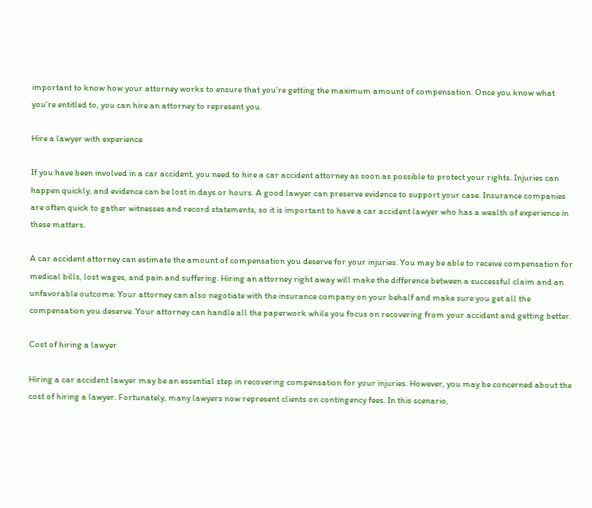important to know how your attorney works to ensure that you’re getting the maximum amount of compensation. Once you know what you’re entitled to, you can hire an attorney to represent you.

Hire a lawyer with experience

If you have been involved in a car accident, you need to hire a car accident attorney as soon as possible to protect your rights. Injuries can happen quickly, and evidence can be lost in days or hours. A good lawyer can preserve evidence to support your case. Insurance companies are often quick to gather witnesses and record statements, so it is important to have a car accident lawyer who has a wealth of experience in these matters.

A car accident attorney can estimate the amount of compensation you deserve for your injuries. You may be able to receive compensation for medical bills, lost wages, and pain and suffering. Hiring an attorney right away will make the difference between a successful claim and an unfavorable outcome. Your attorney can also negotiate with the insurance company on your behalf and make sure you get all the compensation you deserve. Your attorney can handle all the paperwork while you focus on recovering from your accident and getting better.

Cost of hiring a lawyer

Hiring a car accident lawyer may be an essential step in recovering compensation for your injuries. However, you may be concerned about the cost of hiring a lawyer. Fortunately, many lawyers now represent clients on contingency fees. In this scenario,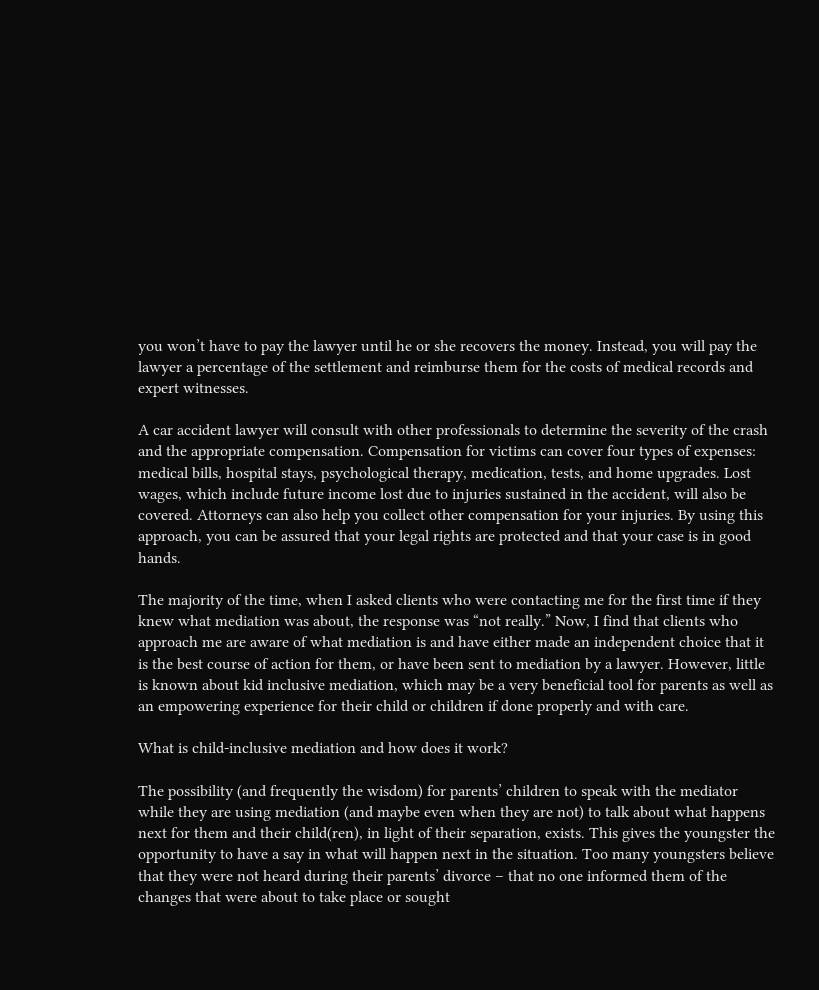you won’t have to pay the lawyer until he or she recovers the money. Instead, you will pay the lawyer a percentage of the settlement and reimburse them for the costs of medical records and expert witnesses.

A car accident lawyer will consult with other professionals to determine the severity of the crash and the appropriate compensation. Compensation for victims can cover four types of expenses: medical bills, hospital stays, psychological therapy, medication, tests, and home upgrades. Lost wages, which include future income lost due to injuries sustained in the accident, will also be covered. Attorneys can also help you collect other compensation for your injuries. By using this approach, you can be assured that your legal rights are protected and that your case is in good hands.

The majority of the time, when I asked clients who were contacting me for the first time if they knew what mediation was about, the response was “not really.” Now, I find that clients who approach me are aware of what mediation is and have either made an independent choice that it is the best course of action for them, or have been sent to mediation by a lawyer. However, little is known about kid inclusive mediation, which may be a very beneficial tool for parents as well as an empowering experience for their child or children if done properly and with care.

What is child-inclusive mediation and how does it work?

The possibility (and frequently the wisdom) for parents’ children to speak with the mediator while they are using mediation (and maybe even when they are not) to talk about what happens next for them and their child(ren), in light of their separation, exists. This gives the youngster the opportunity to have a say in what will happen next in the situation. Too many youngsters believe that they were not heard during their parents’ divorce – that no one informed them of the changes that were about to take place or sought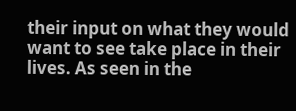their input on what they would want to see take place in their lives. As seen in the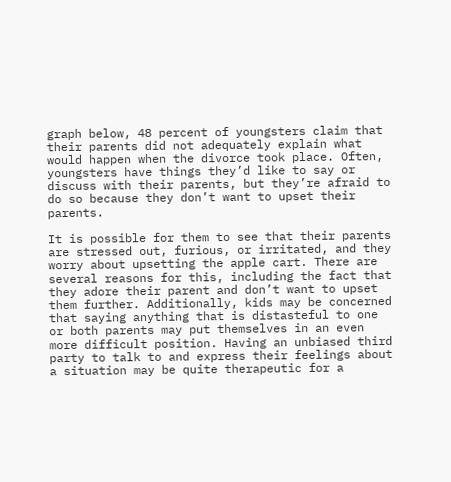graph below, 48 percent of youngsters claim that their parents did not adequately explain what would happen when the divorce took place. Often, youngsters have things they’d like to say or discuss with their parents, but they’re afraid to do so because they don’t want to upset their parents.

It is possible for them to see that their parents are stressed out, furious, or irritated, and they worry about upsetting the apple cart. There are several reasons for this, including the fact that they adore their parent and don’t want to upset them further. Additionally, kids may be concerned that saying anything that is distasteful to one or both parents may put themselves in an even more difficult position. Having an unbiased third party to talk to and express their feelings about a situation may be quite therapeutic for a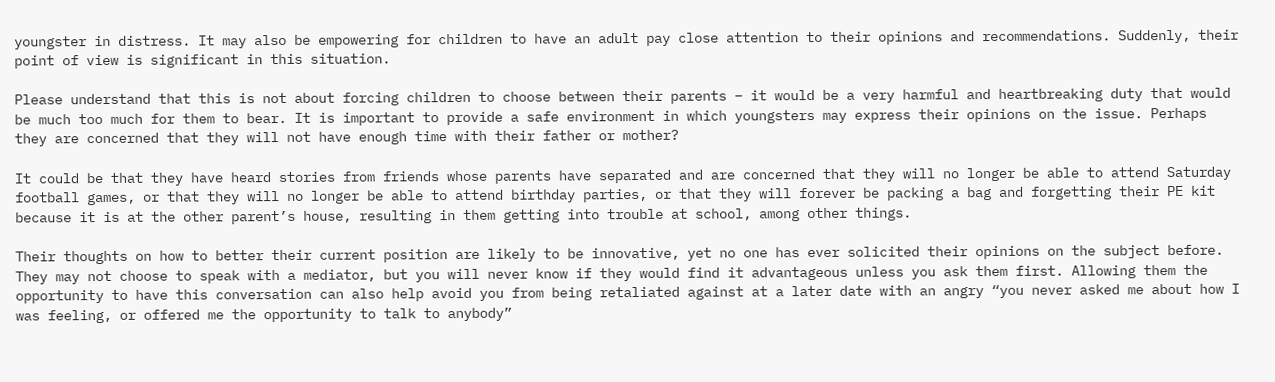youngster in distress. It may also be empowering for children to have an adult pay close attention to their opinions and recommendations. Suddenly, their point of view is significant in this situation.

Please understand that this is not about forcing children to choose between their parents – it would be a very harmful and heartbreaking duty that would be much too much for them to bear. It is important to provide a safe environment in which youngsters may express their opinions on the issue. Perhaps they are concerned that they will not have enough time with their father or mother?

It could be that they have heard stories from friends whose parents have separated and are concerned that they will no longer be able to attend Saturday football games, or that they will no longer be able to attend birthday parties, or that they will forever be packing a bag and forgetting their PE kit because it is at the other parent’s house, resulting in them getting into trouble at school, among other things.

Their thoughts on how to better their current position are likely to be innovative, yet no one has ever solicited their opinions on the subject before. They may not choose to speak with a mediator, but you will never know if they would find it advantageous unless you ask them first. Allowing them the opportunity to have this conversation can also help avoid you from being retaliated against at a later date with an angry “you never asked me about how I was feeling, or offered me the opportunity to talk to anybody”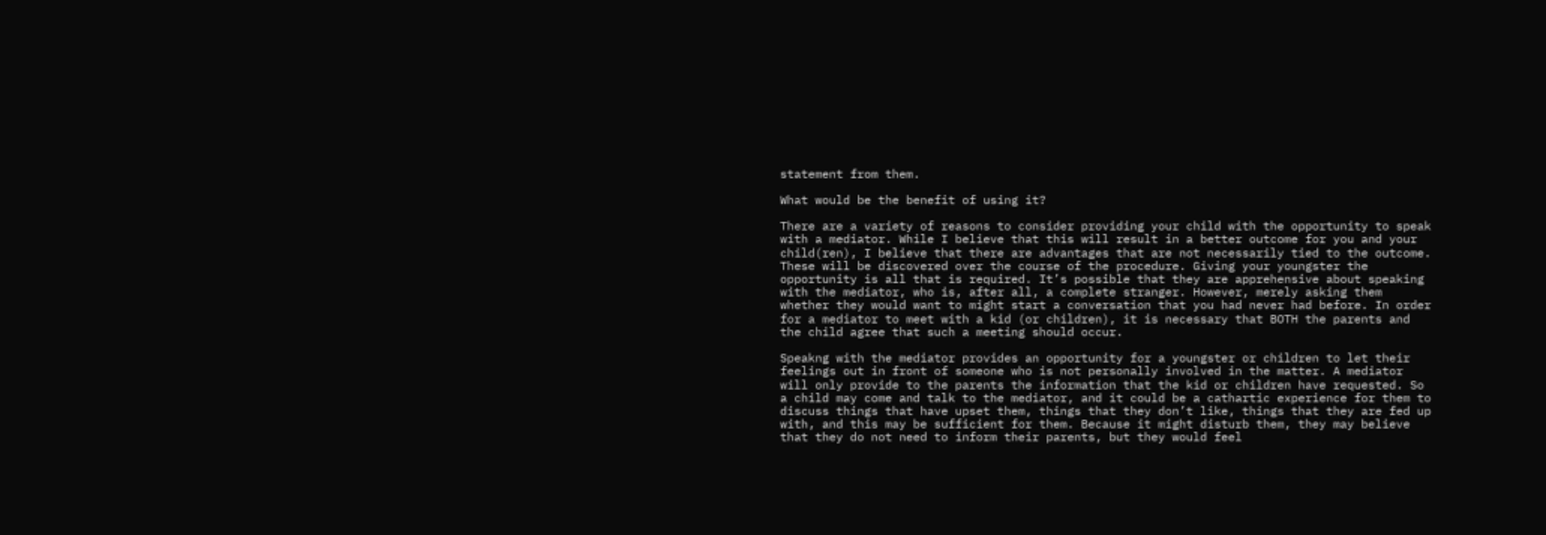statement from them.

What would be the benefit of using it?

There are a variety of reasons to consider providing your child with the opportunity to speak with a mediator. While I believe that this will result in a better outcome for you and your child(ren), I believe that there are advantages that are not necessarily tied to the outcome. These will be discovered over the course of the procedure. Giving your youngster the opportunity is all that is required. It’s possible that they are apprehensive about speaking with the mediator, who is, after all, a complete stranger. However, merely asking them whether they would want to might start a conversation that you had never had before. In order for a mediator to meet with a kid (or children), it is necessary that BOTH the parents and the child agree that such a meeting should occur.

Speakng with the mediator provides an opportunity for a youngster or children to let their feelings out in front of someone who is not personally involved in the matter. A mediator will only provide to the parents the information that the kid or children have requested. So a child may come and talk to the mediator, and it could be a cathartic experience for them to discuss things that have upset them, things that they don’t like, things that they are fed up with, and this may be sufficient for them. Because it might disturb them, they may believe that they do not need to inform their parents, but they would feel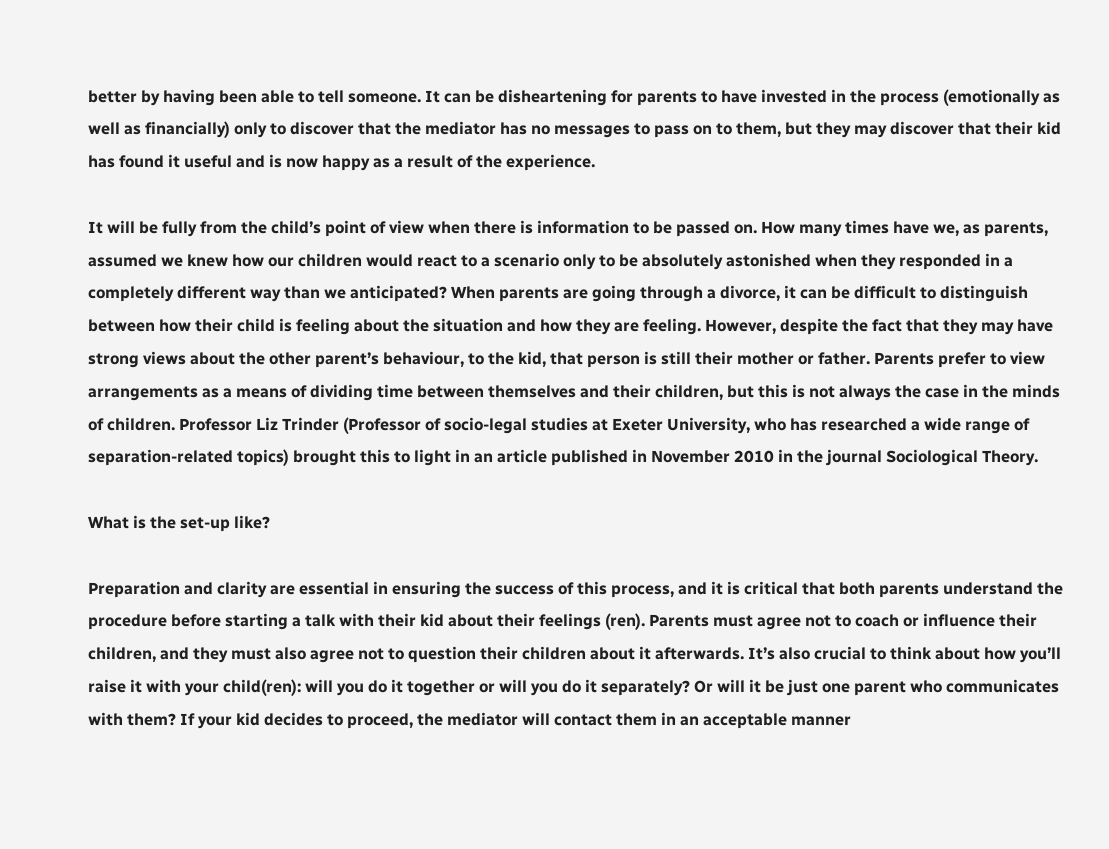better by having been able to tell someone. It can be disheartening for parents to have invested in the process (emotionally as well as financially) only to discover that the mediator has no messages to pass on to them, but they may discover that their kid has found it useful and is now happy as a result of the experience.

It will be fully from the child’s point of view when there is information to be passed on. How many times have we, as parents, assumed we knew how our children would react to a scenario only to be absolutely astonished when they responded in a completely different way than we anticipated? When parents are going through a divorce, it can be difficult to distinguish between how their child is feeling about the situation and how they are feeling. However, despite the fact that they may have strong views about the other parent’s behaviour, to the kid, that person is still their mother or father. Parents prefer to view arrangements as a means of dividing time between themselves and their children, but this is not always the case in the minds of children. Professor Liz Trinder (Professor of socio-legal studies at Exeter University, who has researched a wide range of separation-related topics) brought this to light in an article published in November 2010 in the journal Sociological Theory.

What is the set-up like?

Preparation and clarity are essential in ensuring the success of this process, and it is critical that both parents understand the procedure before starting a talk with their kid about their feelings (ren). Parents must agree not to coach or influence their children, and they must also agree not to question their children about it afterwards. It’s also crucial to think about how you’ll raise it with your child(ren): will you do it together or will you do it separately? Or will it be just one parent who communicates with them? If your kid decides to proceed, the mediator will contact them in an acceptable manner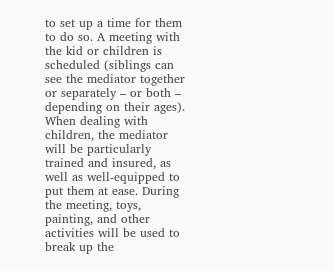to set up a time for them to do so. A meeting with the kid or children is scheduled (siblings can see the mediator together or separately – or both – depending on their ages). When dealing with children, the mediator will be particularly trained and insured, as well as well-equipped to put them at ease. During the meeting, toys, painting, and other activities will be used to break up the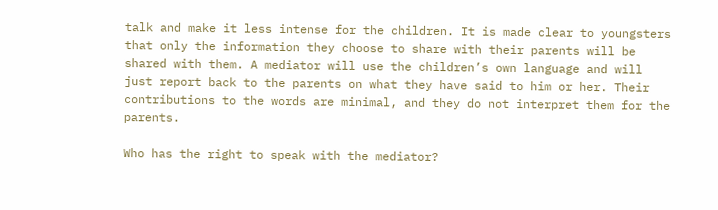talk and make it less intense for the children. It is made clear to youngsters that only the information they choose to share with their parents will be shared with them. A mediator will use the children’s own language and will just report back to the parents on what they have said to him or her. Their contributions to the words are minimal, and they do not interpret them for the parents.

Who has the right to speak with the mediator?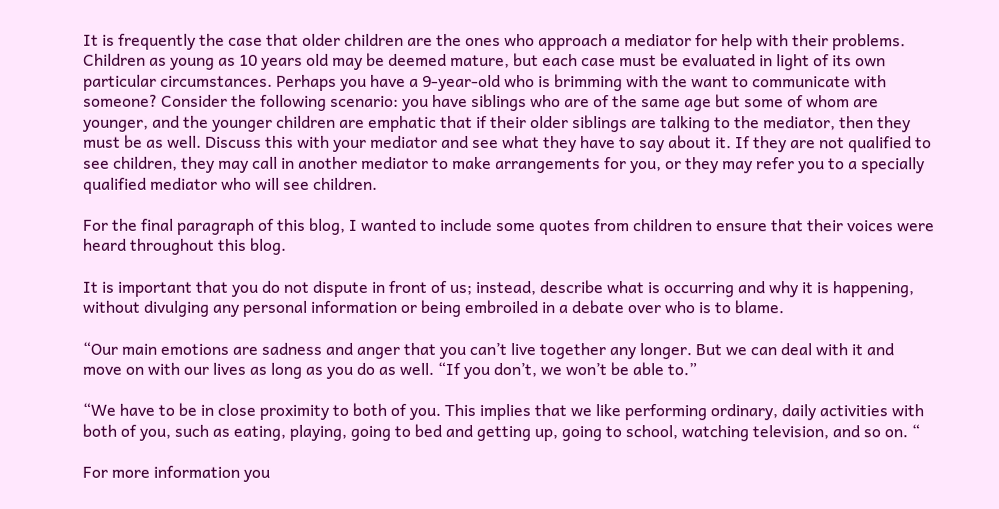It is frequently the case that older children are the ones who approach a mediator for help with their problems. Children as young as 10 years old may be deemed mature, but each case must be evaluated in light of its own particular circumstances. Perhaps you have a 9-year-old who is brimming with the want to communicate with someone? Consider the following scenario: you have siblings who are of the same age but some of whom are younger, and the younger children are emphatic that if their older siblings are talking to the mediator, then they must be as well. Discuss this with your mediator and see what they have to say about it. If they are not qualified to see children, they may call in another mediator to make arrangements for you, or they may refer you to a specially qualified mediator who will see children.

For the final paragraph of this blog, I wanted to include some quotes from children to ensure that their voices were heard throughout this blog.

It is important that you do not dispute in front of us; instead, describe what is occurring and why it is happening, without divulging any personal information or being embroiled in a debate over who is to blame.

“Our main emotions are sadness and anger that you can’t live together any longer. But we can deal with it and move on with our lives as long as you do as well. “If you don’t, we won’t be able to.”

“We have to be in close proximity to both of you. This implies that we like performing ordinary, daily activities with both of you, such as eating, playing, going to bed and getting up, going to school, watching television, and so on. “

For more information you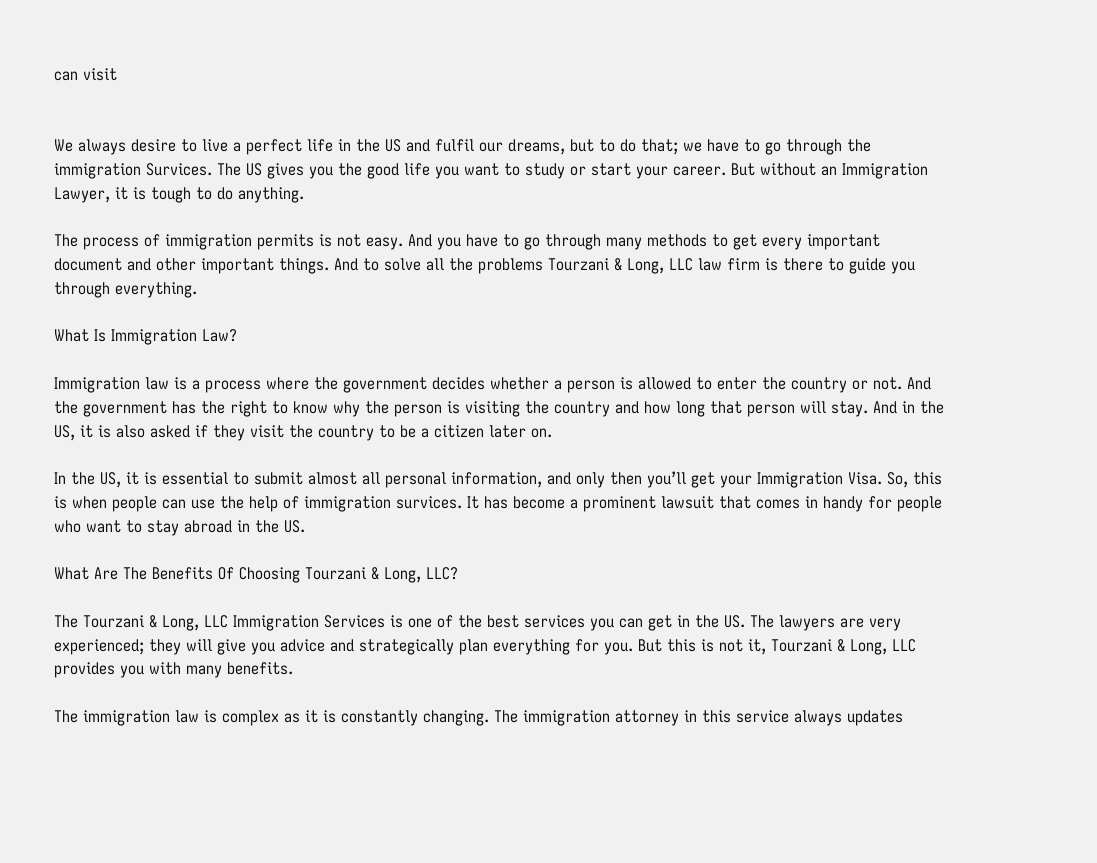can visit


We always desire to live a perfect life in the US and fulfil our dreams, but to do that; we have to go through the immigration Survices. The US gives you the good life you want to study or start your career. But without an Immigration Lawyer, it is tough to do anything.

The process of immigration permits is not easy. And you have to go through many methods to get every important document and other important things. And to solve all the problems Tourzani & Long, LLC law firm is there to guide you through everything.

What Is Immigration Law?

Immigration law is a process where the government decides whether a person is allowed to enter the country or not. And the government has the right to know why the person is visiting the country and how long that person will stay. And in the US, it is also asked if they visit the country to be a citizen later on.

In the US, it is essential to submit almost all personal information, and only then you’ll get your Immigration Visa. So, this is when people can use the help of immigration survices. It has become a prominent lawsuit that comes in handy for people who want to stay abroad in the US.

What Are The Benefits Of Choosing Tourzani & Long, LLC?

The Tourzani & Long, LLC Immigration Services is one of the best services you can get in the US. The lawyers are very experienced; they will give you advice and strategically plan everything for you. But this is not it, Tourzani & Long, LLC provides you with many benefits.

The immigration law is complex as it is constantly changing. The immigration attorney in this service always updates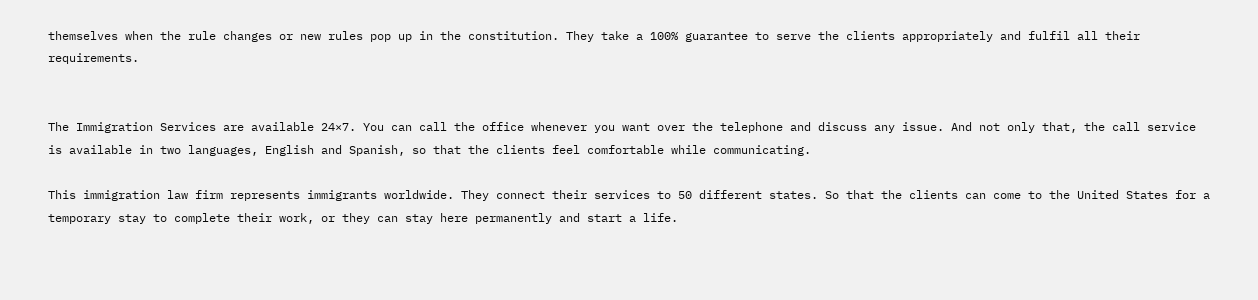themselves when the rule changes or new rules pop up in the constitution. They take a 100% guarantee to serve the clients appropriately and fulfil all their requirements.


The Immigration Services are available 24×7. You can call the office whenever you want over the telephone and discuss any issue. And not only that, the call service is available in two languages, English and Spanish, so that the clients feel comfortable while communicating.

This immigration law firm represents immigrants worldwide. They connect their services to 50 different states. So that the clients can come to the United States for a temporary stay to complete their work, or they can stay here permanently and start a life.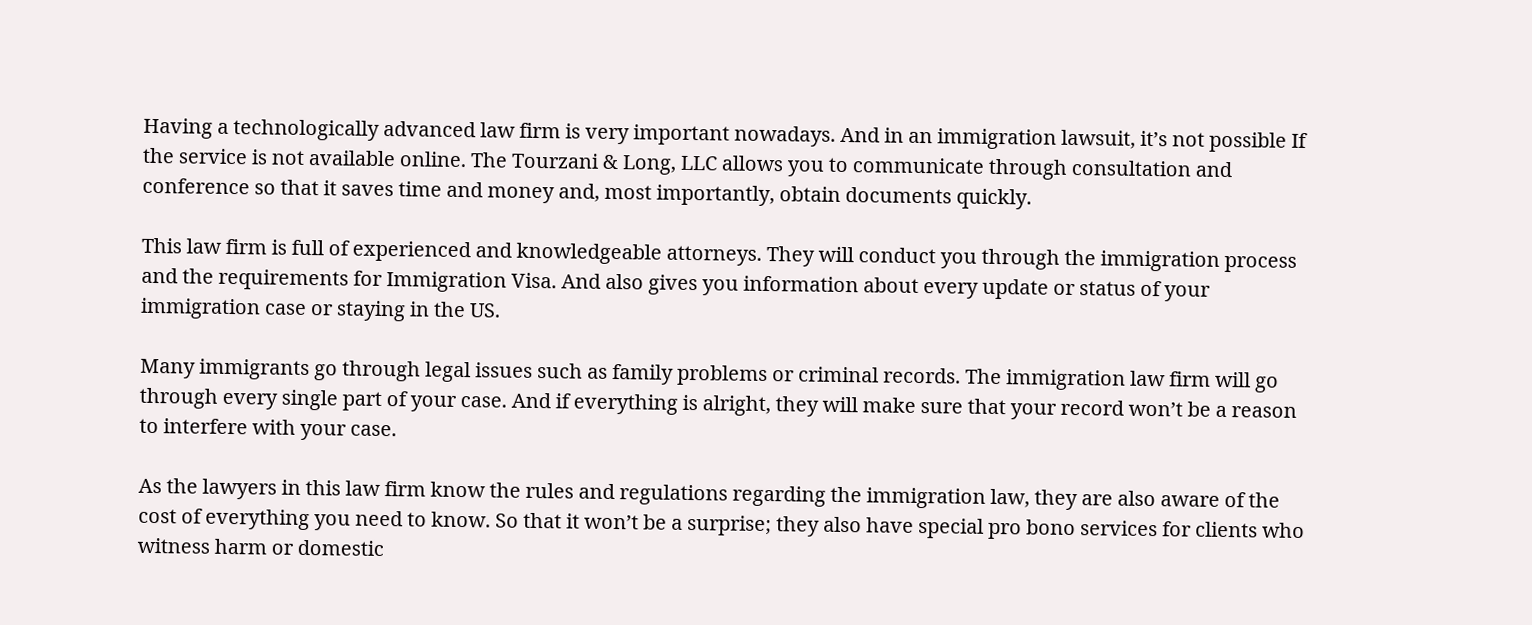Having a technologically advanced law firm is very important nowadays. And in an immigration lawsuit, it’s not possible If the service is not available online. The Tourzani & Long, LLC allows you to communicate through consultation and conference so that it saves time and money and, most importantly, obtain documents quickly.

This law firm is full of experienced and knowledgeable attorneys. They will conduct you through the immigration process and the requirements for Immigration Visa. And also gives you information about every update or status of your immigration case or staying in the US.

Many immigrants go through legal issues such as family problems or criminal records. The immigration law firm will go through every single part of your case. And if everything is alright, they will make sure that your record won’t be a reason to interfere with your case.

As the lawyers in this law firm know the rules and regulations regarding the immigration law, they are also aware of the cost of everything you need to know. So that it won’t be a surprise; they also have special pro bono services for clients who witness harm or domestic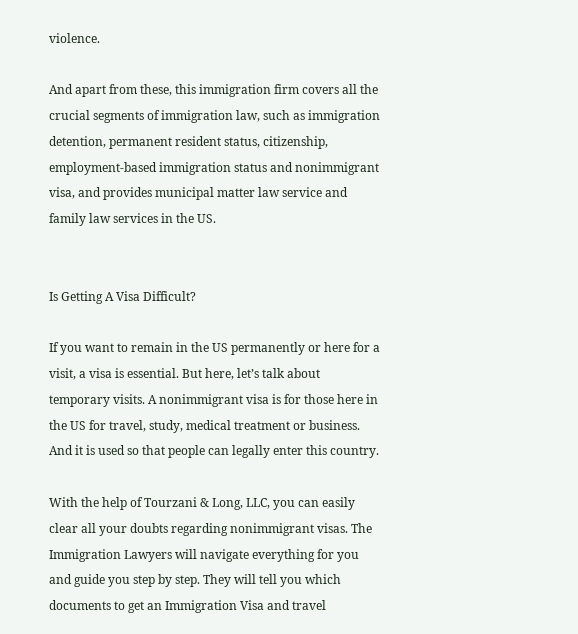violence.

And apart from these, this immigration firm covers all the crucial segments of immigration law, such as immigration detention, permanent resident status, citizenship, employment-based immigration status and nonimmigrant visa, and provides municipal matter law service and family law services in the US.


Is Getting A Visa Difficult?

If you want to remain in the US permanently or here for a visit, a visa is essential. But here, let’s talk about temporary visits. A nonimmigrant visa is for those here in the US for travel, study, medical treatment or business. And it is used so that people can legally enter this country.

With the help of Tourzani & Long, LLC, you can easily clear all your doubts regarding nonimmigrant visas. The Immigration Lawyers will navigate everything for you and guide you step by step. They will tell you which documents to get an Immigration Visa and travel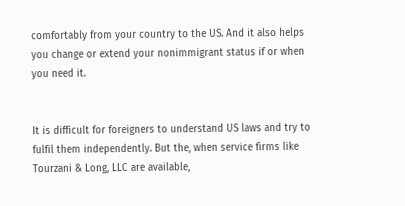comfortably from your country to the US. And it also helps you change or extend your nonimmigrant status if or when you need it.


It is difficult for foreigners to understand US laws and try to fulfil them independently. But the, when service firms like Tourzani & Long, LLC are available,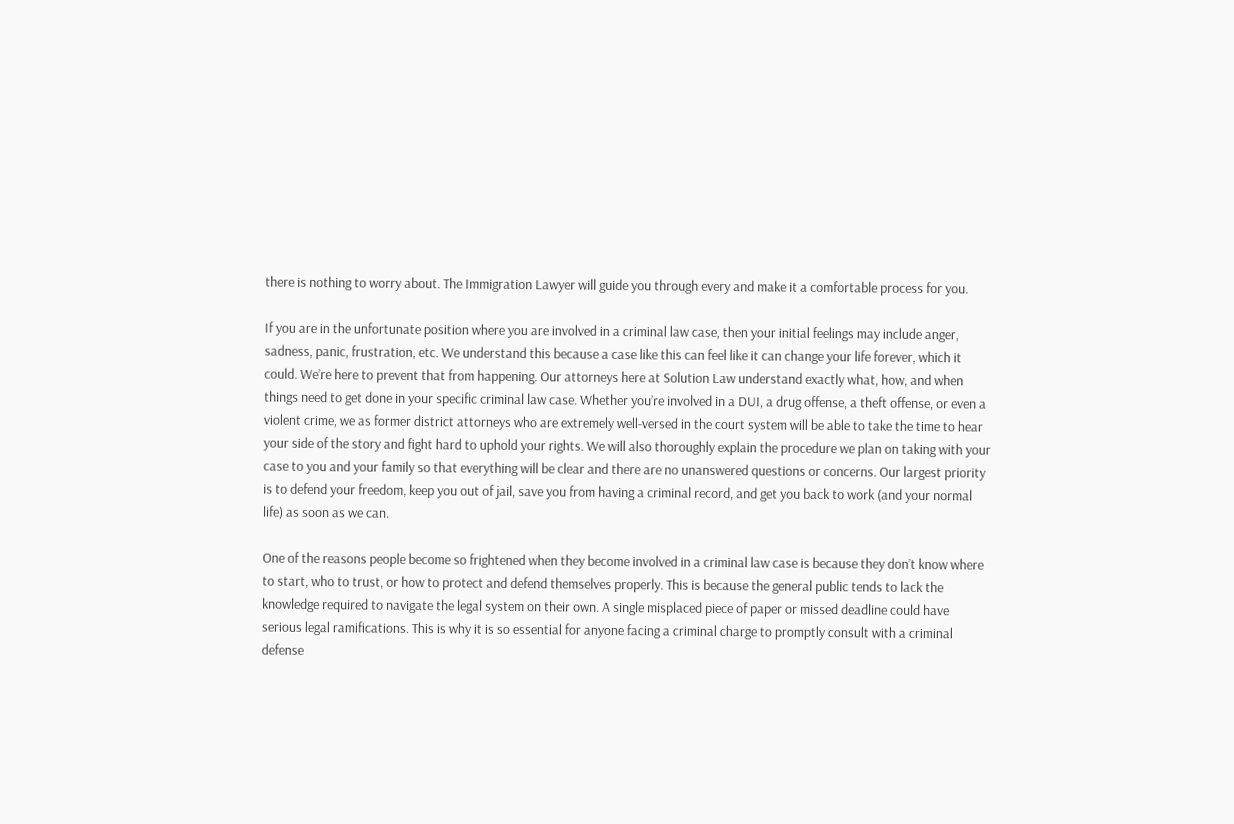there is nothing to worry about. The Immigration Lawyer will guide you through every and make it a comfortable process for you.

If you are in the unfortunate position where you are involved in a criminal law case, then your initial feelings may include anger, sadness, panic, frustration, etc. We understand this because a case like this can feel like it can change your life forever, which it could. We’re here to prevent that from happening. Our attorneys here at Solution Law understand exactly what, how, and when things need to get done in your specific criminal law case. Whether you’re involved in a DUI, a drug offense, a theft offense, or even a violent crime, we as former district attorneys who are extremely well-versed in the court system will be able to take the time to hear your side of the story and fight hard to uphold your rights. We will also thoroughly explain the procedure we plan on taking with your case to you and your family so that everything will be clear and there are no unanswered questions or concerns. Our largest priority is to defend your freedom, keep you out of jail, save you from having a criminal record, and get you back to work (and your normal life) as soon as we can.

One of the reasons people become so frightened when they become involved in a criminal law case is because they don’t know where to start, who to trust, or how to protect and defend themselves properly. This is because the general public tends to lack the knowledge required to navigate the legal system on their own. A single misplaced piece of paper or missed deadline could have serious legal ramifications. This is why it is so essential for anyone facing a criminal charge to promptly consult with a criminal defense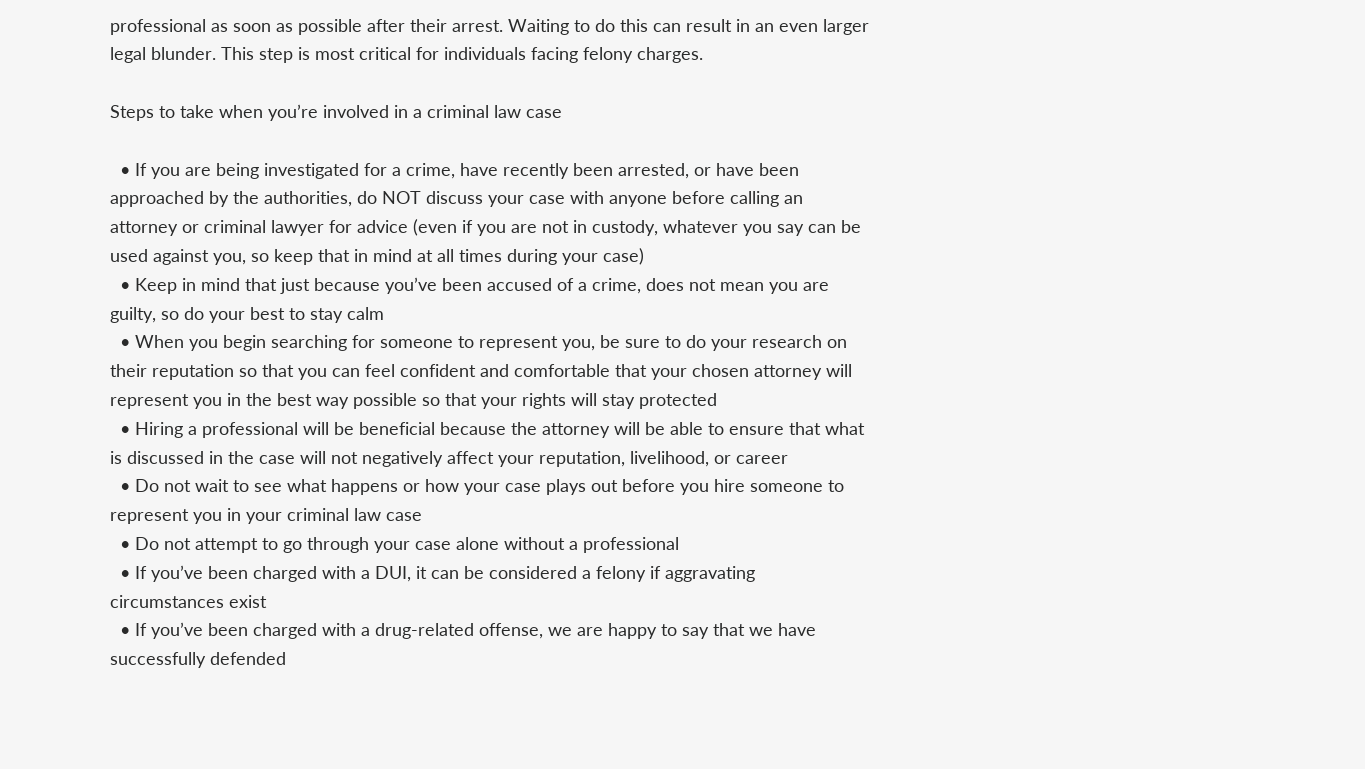professional as soon as possible after their arrest. Waiting to do this can result in an even larger legal blunder. This step is most critical for individuals facing felony charges.

Steps to take when you’re involved in a criminal law case

  • If you are being investigated for a crime, have recently been arrested, or have been approached by the authorities, do NOT discuss your case with anyone before calling an attorney or criminal lawyer for advice (even if you are not in custody, whatever you say can be used against you, so keep that in mind at all times during your case)
  • Keep in mind that just because you’ve been accused of a crime, does not mean you are guilty, so do your best to stay calm
  • When you begin searching for someone to represent you, be sure to do your research on their reputation so that you can feel confident and comfortable that your chosen attorney will represent you in the best way possible so that your rights will stay protected
  • Hiring a professional will be beneficial because the attorney will be able to ensure that what is discussed in the case will not negatively affect your reputation, livelihood, or career
  • Do not wait to see what happens or how your case plays out before you hire someone to represent you in your criminal law case
  • Do not attempt to go through your case alone without a professional
  • If you’ve been charged with a DUI, it can be considered a felony if aggravating circumstances exist
  • If you’ve been charged with a drug-related offense, we are happy to say that we have successfully defended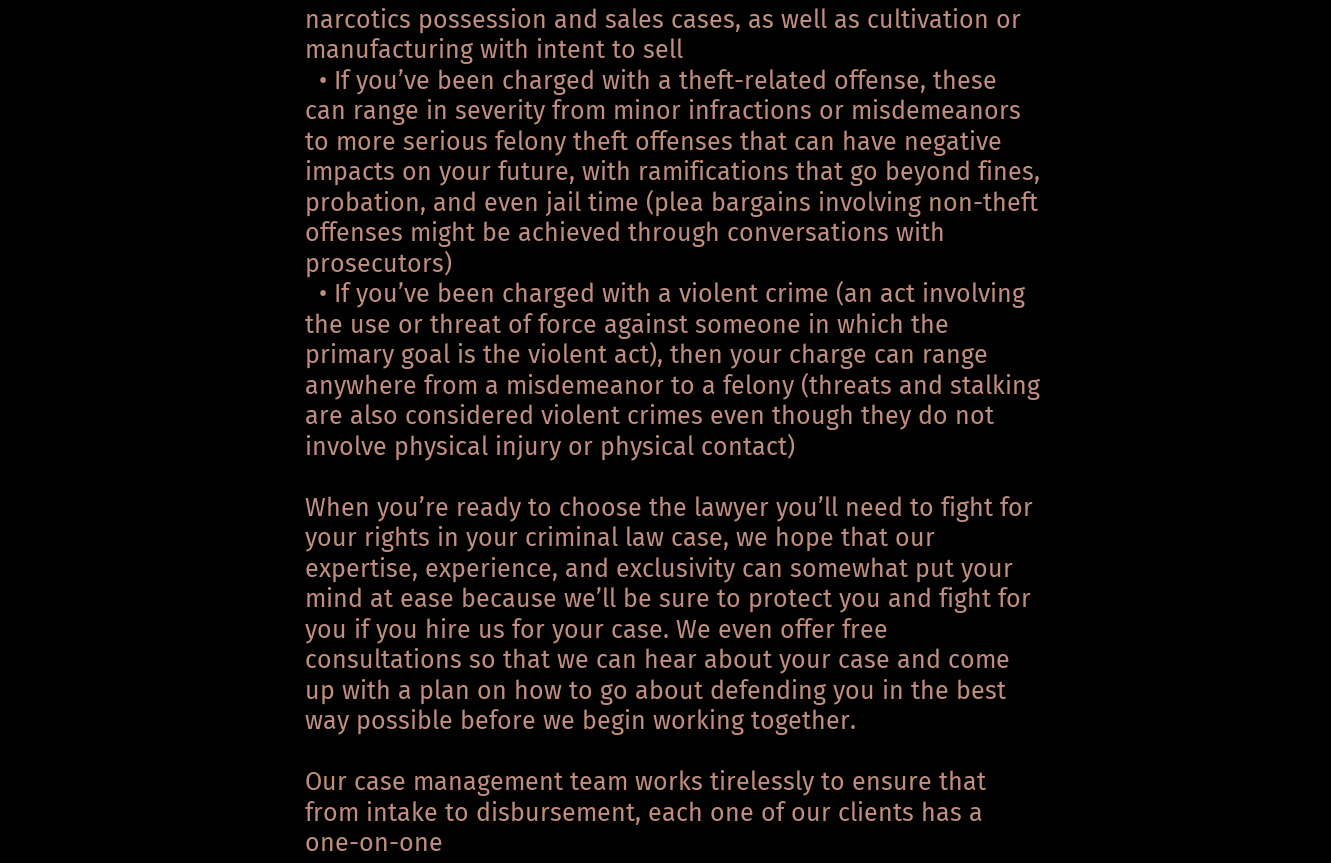narcotics possession and sales cases, as well as cultivation or manufacturing with intent to sell
  • If you’ve been charged with a theft-related offense, these can range in severity from minor infractions or misdemeanors to more serious felony theft offenses that can have negative impacts on your future, with ramifications that go beyond fines, probation, and even jail time (plea bargains involving non-theft offenses might be achieved through conversations with prosecutors)
  • If you’ve been charged with a violent crime (an act involving the use or threat of force against someone in which the primary goal is the violent act), then your charge can range anywhere from a misdemeanor to a felony (threats and stalking are also considered violent crimes even though they do not involve physical injury or physical contact)

When you’re ready to choose the lawyer you’ll need to fight for your rights in your criminal law case, we hope that our expertise, experience, and exclusivity can somewhat put your mind at ease because we’ll be sure to protect you and fight for you if you hire us for your case. We even offer free consultations so that we can hear about your case and come up with a plan on how to go about defending you in the best way possible before we begin working together.

Our case management team works tirelessly to ensure that from intake to disbursement, each one of our clients has a one-on-one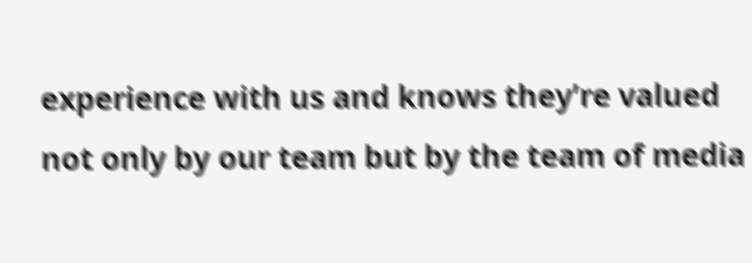experience with us and knows they’re valued not only by our team but by the team of media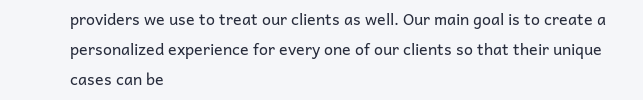providers we use to treat our clients as well. Our main goal is to create a personalized experience for every one of our clients so that their unique cases can be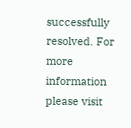successfully resolved. For more information please visit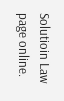Solutioin Law page online.